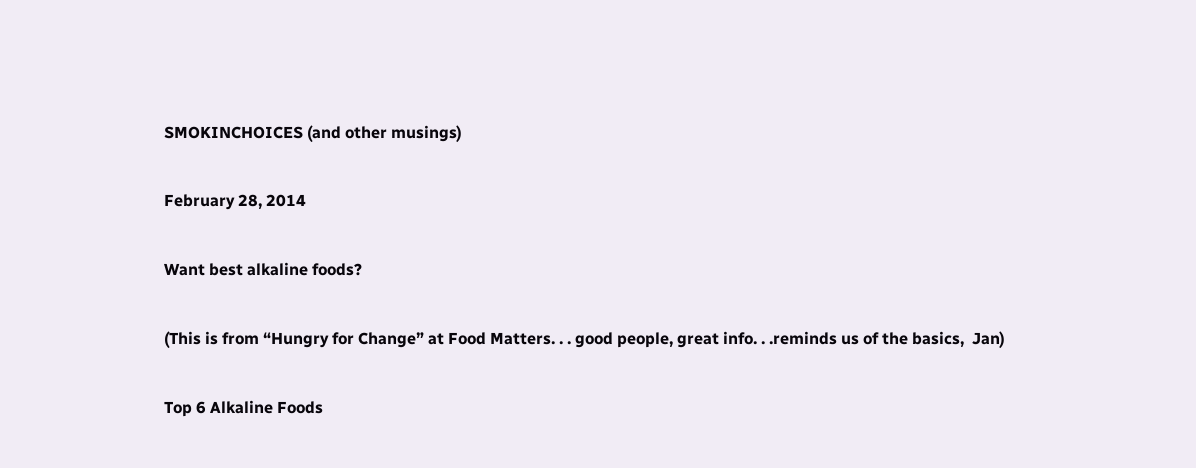SMOKINCHOICES (and other musings)

February 28, 2014

Want best alkaline foods?

(This is from “Hungry for Change” at Food Matters. . . good people, great info. . .reminds us of the basics,  Jan)

Top 6 Alkaline Foods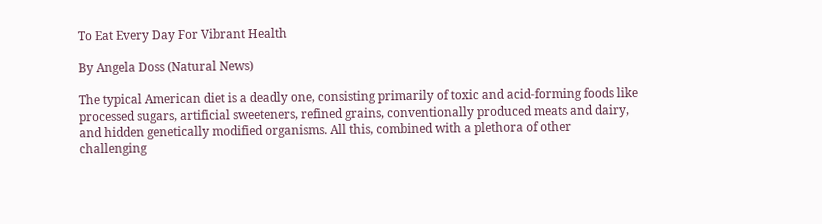To Eat Every Day For Vibrant Health

By Angela Doss (Natural News)

The typical American diet is a deadly one, consisting primarily of toxic and acid-forming foods like processed sugars, artificial sweeteners, refined grains, conventionally produced meats and dairy, and hidden genetically modified organisms. All this, combined with a plethora of other challenging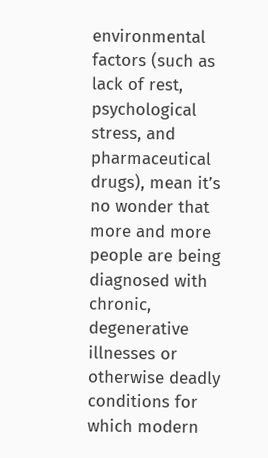environmental factors (such as lack of rest, psychological stress, and pharmaceutical drugs), mean it’s no wonder that more and more people are being diagnosed with chronic, degenerative illnesses or otherwise deadly conditions for which modern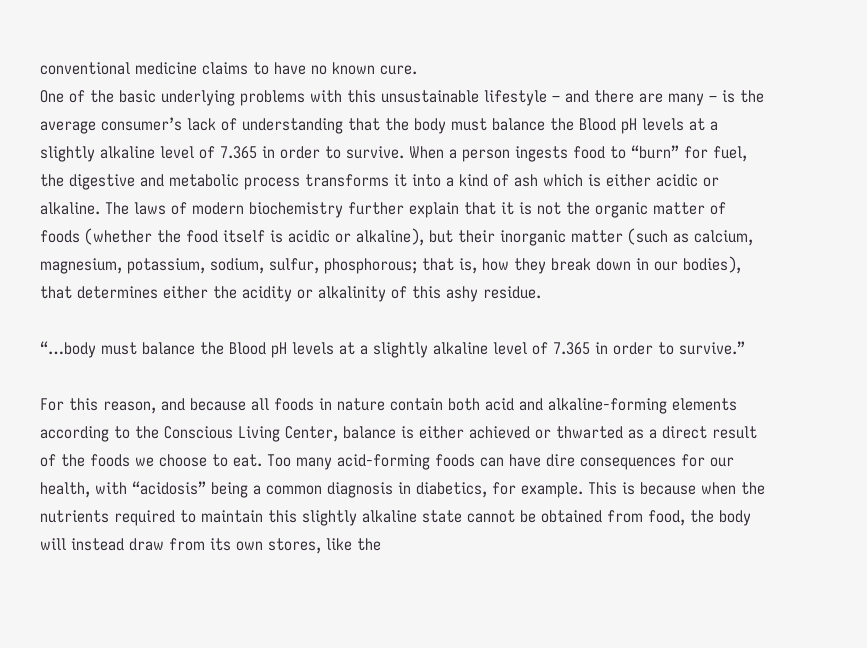conventional medicine claims to have no known cure.
One of the basic underlying problems with this unsustainable lifestyle – and there are many – is the average consumer’s lack of understanding that the body must balance the Blood pH levels at a slightly alkaline level of 7.365 in order to survive. When a person ingests food to “burn” for fuel, the digestive and metabolic process transforms it into a kind of ash which is either acidic or alkaline. The laws of modern biochemistry further explain that it is not the organic matter of foods (whether the food itself is acidic or alkaline), but their inorganic matter (such as calcium, magnesium, potassium, sodium, sulfur, phosphorous; that is, how they break down in our bodies), that determines either the acidity or alkalinity of this ashy residue.

“…body must balance the Blood pH levels at a slightly alkaline level of 7.365 in order to survive.”

For this reason, and because all foods in nature contain both acid and alkaline-forming elements according to the Conscious Living Center, balance is either achieved or thwarted as a direct result of the foods we choose to eat. Too many acid-forming foods can have dire consequences for our health, with “acidosis” being a common diagnosis in diabetics, for example. This is because when the nutrients required to maintain this slightly alkaline state cannot be obtained from food, the body will instead draw from its own stores, like the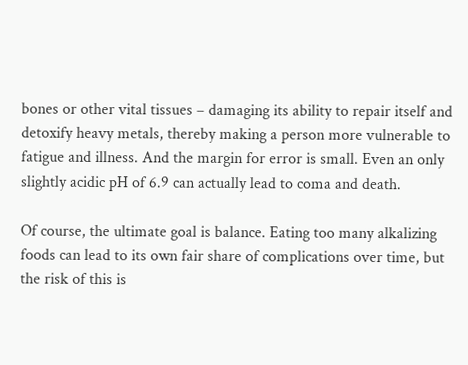bones or other vital tissues – damaging its ability to repair itself and detoxify heavy metals, thereby making a person more vulnerable to fatigue and illness. And the margin for error is small. Even an only slightly acidic pH of 6.9 can actually lead to coma and death.

Of course, the ultimate goal is balance. Eating too many alkalizing foods can lead to its own fair share of complications over time, but the risk of this is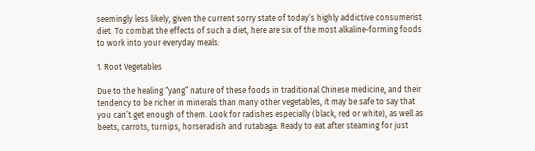seemingly less likely, given the current sorry state of today’s highly addictive consumerist diet. To combat the effects of such a diet, here are six of the most alkaline-forming foods to work into your everyday meals:

1. Root Vegetables

Due to the healing “yang” nature of these foods in traditional Chinese medicine, and their tendency to be richer in minerals than many other vegetables, it may be safe to say that you can’t get enough of them. Look for radishes especially (black, red or white), as well as beets, carrots, turnips, horseradish and rutabaga. Ready to eat after steaming for just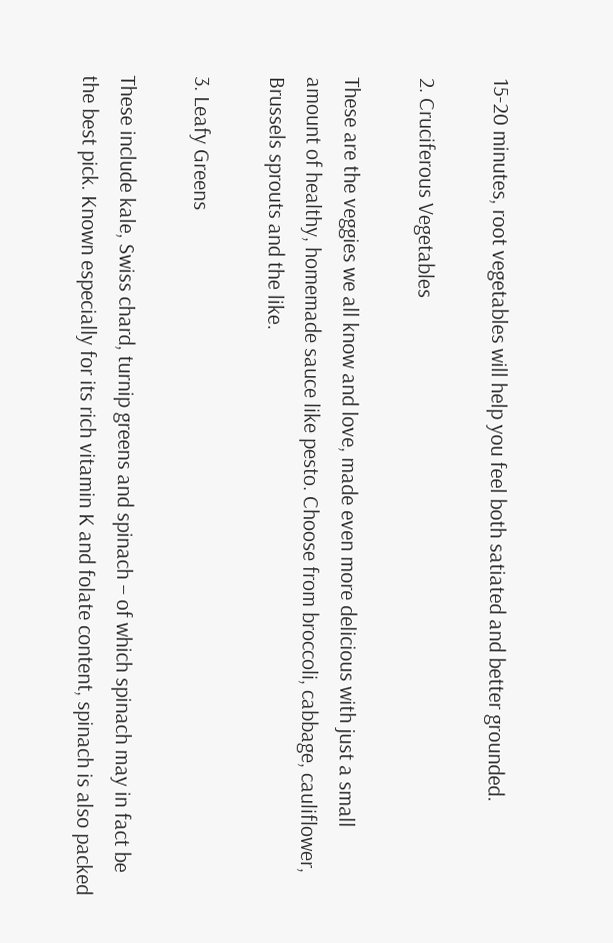15-20 minutes, root vegetables will help you feel both satiated and better grounded.

2. Cruciferous Vegetables

These are the veggies we all know and love, made even more delicious with just a small amount of healthy, homemade sauce like pesto. Choose from broccoli, cabbage, cauliflower, Brussels sprouts and the like.

3. Leafy Greens

These include kale, Swiss chard, turnip greens and spinach – of which spinach may in fact be the best pick. Known especially for its rich vitamin K and folate content, spinach is also packed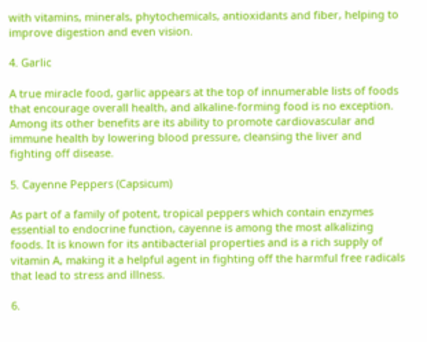with vitamins, minerals, phytochemicals, antioxidants and fiber, helping to improve digestion and even vision.

4. Garlic

A true miracle food, garlic appears at the top of innumerable lists of foods that encourage overall health, and alkaline-forming food is no exception. Among its other benefits are its ability to promote cardiovascular and immune health by lowering blood pressure, cleansing the liver and fighting off disease.

5. Cayenne Peppers (Capsicum)

As part of a family of potent, tropical peppers which contain enzymes essential to endocrine function, cayenne is among the most alkalizing foods. It is known for its antibacterial properties and is a rich supply of vitamin A, making it a helpful agent in fighting off the harmful free radicals that lead to stress and illness.

6.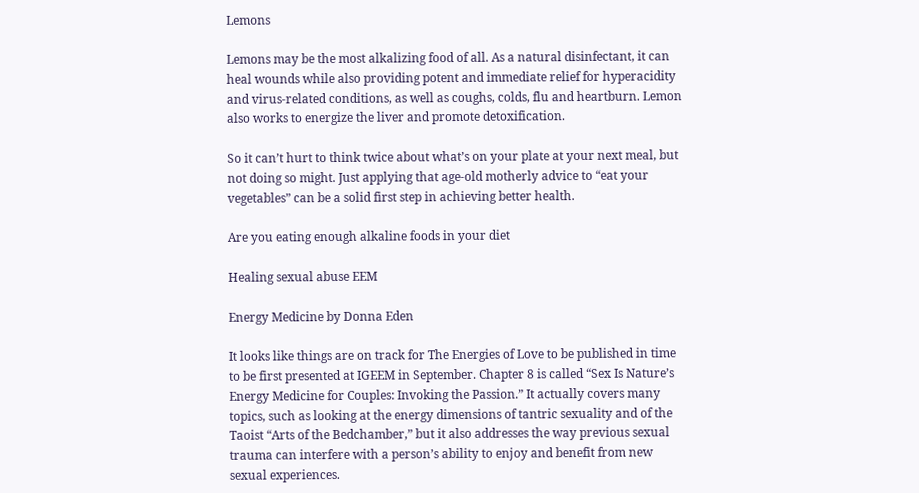Lemons

Lemons may be the most alkalizing food of all. As a natural disinfectant, it can heal wounds while also providing potent and immediate relief for hyperacidity and virus-related conditions, as well as coughs, colds, flu and heartburn. Lemon also works to energize the liver and promote detoxification.

So it can’t hurt to think twice about what’s on your plate at your next meal, but not doing so might. Just applying that age-old motherly advice to “eat your vegetables” can be a solid first step in achieving better health.

Are you eating enough alkaline foods in your diet

Healing sexual abuse EEM

Energy Medicine by Donna Eden

It looks like things are on track for The Energies of Love to be published in time to be first presented at IGEEM in September. Chapter 8 is called “Sex Is Nature’s Energy Medicine for Couples: Invoking the Passion.” It actually covers many topics, such as looking at the energy dimensions of tantric sexuality and of the Taoist “Arts of the Bedchamber,” but it also addresses the way previous sexual trauma can interfere with a person’s ability to enjoy and benefit from new sexual experiences.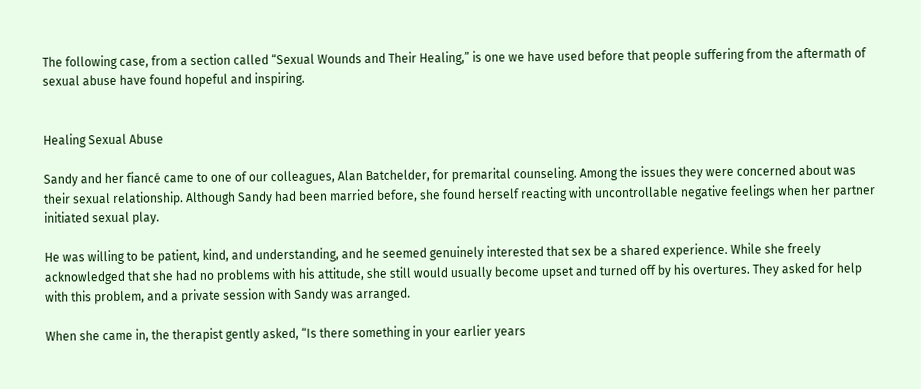The following case, from a section called “Sexual Wounds and Their Healing,” is one we have used before that people suffering from the aftermath of sexual abuse have found hopeful and inspiring.


Healing Sexual Abuse

Sandy and her fiancé came to one of our colleagues, Alan Batchelder, for premarital counseling. Among the issues they were concerned about was their sexual relationship. Although Sandy had been married before, she found herself reacting with uncontrollable negative feelings when her partner initiated sexual play.

He was willing to be patient, kind, and understanding, and he seemed genuinely interested that sex be a shared experience. While she freely acknowledged that she had no problems with his attitude, she still would usually become upset and turned off by his overtures. They asked for help with this problem, and a private session with Sandy was arranged.

When she came in, the therapist gently asked, “Is there something in your earlier years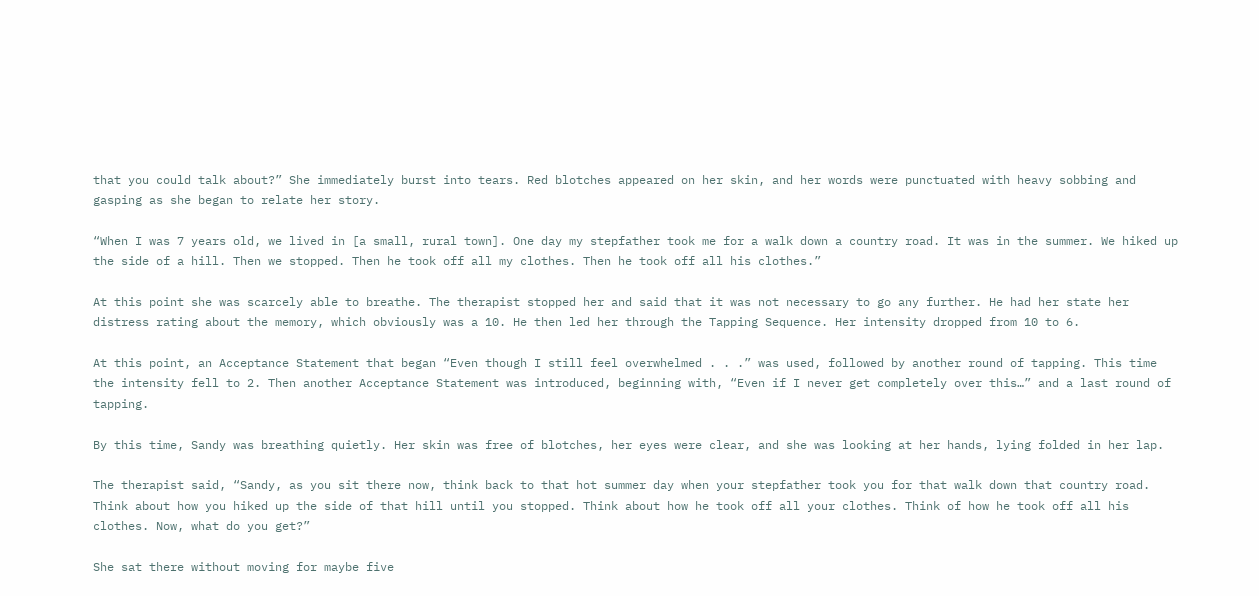that you could talk about?” She immediately burst into tears. Red blotches appeared on her skin, and her words were punctuated with heavy sobbing and gasping as she began to relate her story.

“When I was 7 years old, we lived in [a small, rural town]. One day my stepfather took me for a walk down a country road. It was in the summer. We hiked up the side of a hill. Then we stopped. Then he took off all my clothes. Then he took off all his clothes.”

At this point she was scarcely able to breathe. The therapist stopped her and said that it was not necessary to go any further. He had her state her distress rating about the memory, which obviously was a 10. He then led her through the Tapping Sequence. Her intensity dropped from 10 to 6.

At this point, an Acceptance Statement that began “Even though I still feel overwhelmed . . .” was used, followed by another round of tapping. This time the intensity fell to 2. Then another Acceptance Statement was introduced, beginning with, “Even if I never get completely over this…” and a last round of tapping.

By this time, Sandy was breathing quietly. Her skin was free of blotches, her eyes were clear, and she was looking at her hands, lying folded in her lap.

The therapist said, “Sandy, as you sit there now, think back to that hot summer day when your stepfather took you for that walk down that country road. Think about how you hiked up the side of that hill until you stopped. Think about how he took off all your clothes. Think of how he took off all his clothes. Now, what do you get?”

She sat there without moving for maybe five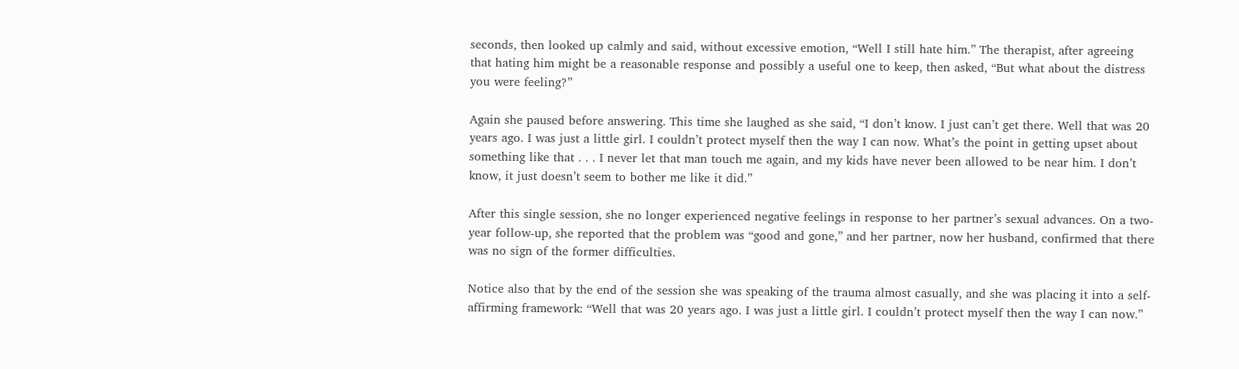seconds, then looked up calmly and said, without excessive emotion, “Well I still hate him.” The therapist, after agreeing that hating him might be a reasonable response and possibly a useful one to keep, then asked, “But what about the distress you were feeling?”

Again she paused before answering. This time she laughed as she said, “I don’t know. I just can’t get there. Well that was 20 years ago. I was just a little girl. I couldn’t protect myself then the way I can now. What’s the point in getting upset about something like that . . . I never let that man touch me again, and my kids have never been allowed to be near him. I don’t know, it just doesn’t seem to bother me like it did.”

After this single session, she no longer experienced negative feelings in response to her partner’s sexual advances. On a two-year follow-up, she reported that the problem was “good and gone,” and her partner, now her husband, confirmed that there was no sign of the former difficulties.

Notice also that by the end of the session she was speaking of the trauma almost casually, and she was placing it into a self-affirming framework: “Well that was 20 years ago. I was just a little girl. I couldn’t protect myself then the way I can now.”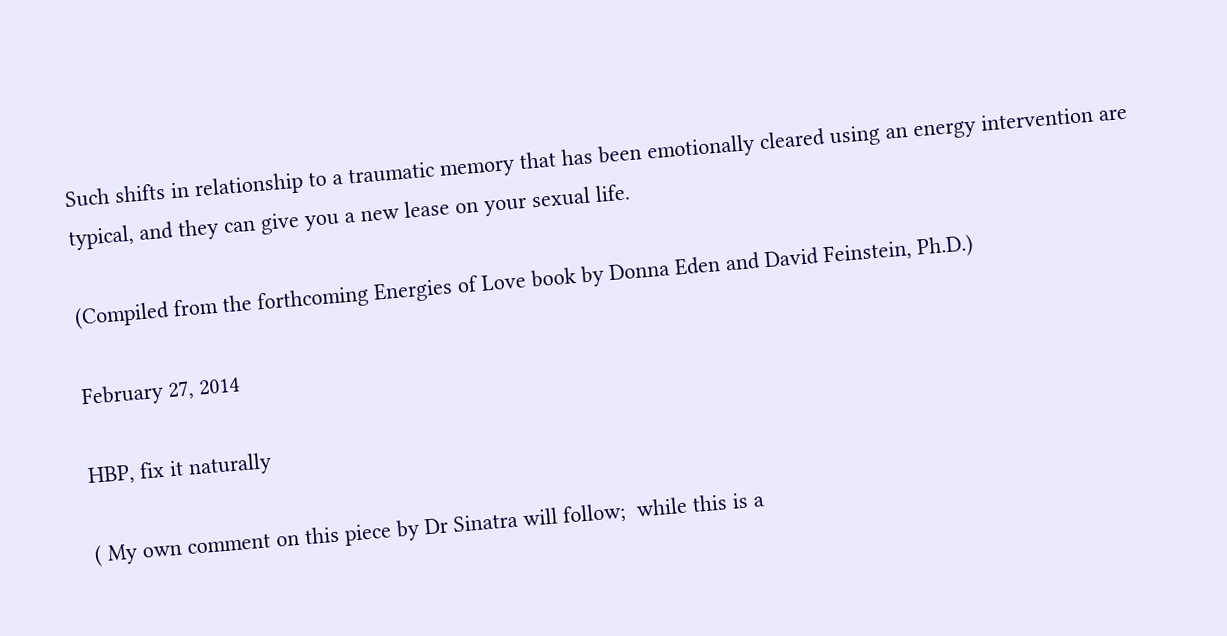Such shifts in relationship to a traumatic memory that has been emotionally cleared using an energy intervention are typical, and they can give you a new lease on your sexual life.

(Compiled from the forthcoming Energies of Love book by Donna Eden and David Feinstein, Ph.D.)

February 27, 2014

HBP, fix it naturally

( My own comment on this piece by Dr Sinatra will follow;  while this is a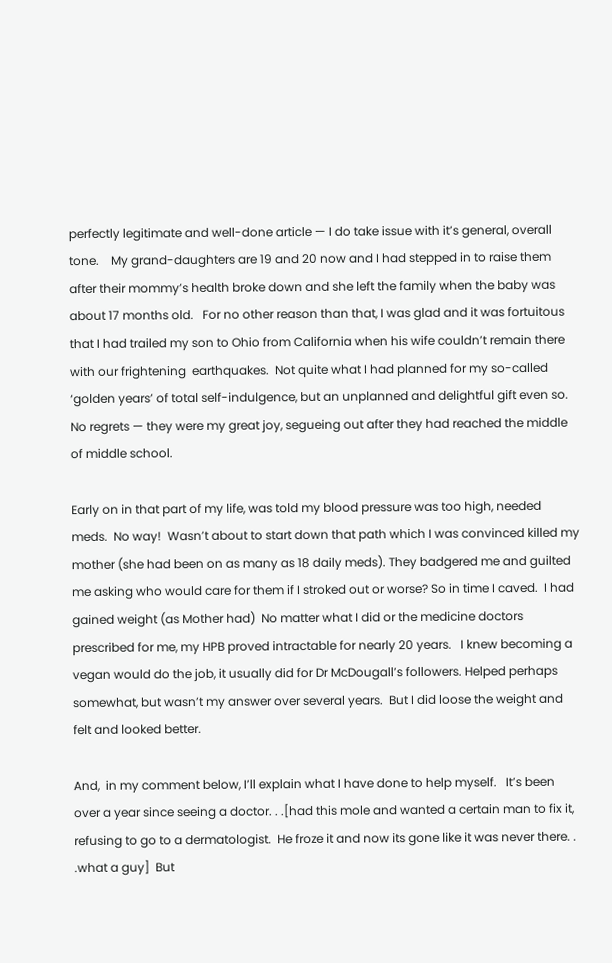perfectly legitimate and well-done article — I do take issue with it’s general, overall tone.    My grand-daughters are 19 and 20 now and I had stepped in to raise them after their mommy’s health broke down and she left the family when the baby was about 17 months old.   For no other reason than that, I was glad and it was fortuitous that I had trailed my son to Ohio from California when his wife couldn’t remain there with our frightening  earthquakes.  Not quite what I had planned for my so-called ‘golden years’ of total self-indulgence, but an unplanned and delightful gift even so.  No regrets — they were my great joy, segueing out after they had reached the middle of middle school.

Early on in that part of my life, was told my blood pressure was too high, needed meds.  No way!  Wasn’t about to start down that path which I was convinced killed my mother (she had been on as many as 18 daily meds). They badgered me and guilted me asking who would care for them if I stroked out or worse? So in time I caved.  I had gained weight (as Mother had)  No matter what I did or the medicine doctors prescribed for me, my HPB proved intractable for nearly 20 years.   I knew becoming a vegan would do the job, it usually did for Dr McDougall’s followers. Helped perhaps somewhat, but wasn’t my answer over several years.  But I did loose the weight and felt and looked better.

And,  in my comment below, I’ll explain what I have done to help myself.   It’s been over a year since seeing a doctor. . .[had this mole and wanted a certain man to fix it, refusing to go to a dermatologist.  He froze it and now its gone like it was never there. . .what a guy]  But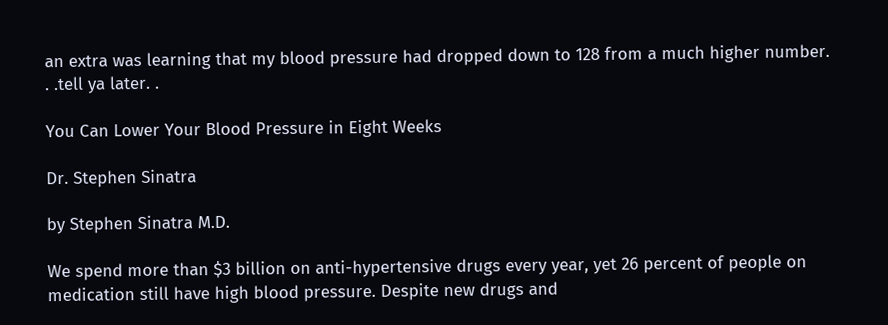an extra was learning that my blood pressure had dropped down to 128 from a much higher number.  . .tell ya later. .

You Can Lower Your Blood Pressure in Eight Weeks

Dr. Stephen Sinatra

by Stephen Sinatra M.D.

We spend more than $3 billion on anti-hypertensive drugs every year, yet 26 percent of people on medication still have high blood pressure. Despite new drugs and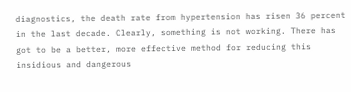diagnostics, the death rate from hypertension has risen 36 percent in the last decade. Clearly, something is not working. There has got to be a better, more effective method for reducing this insidious and dangerous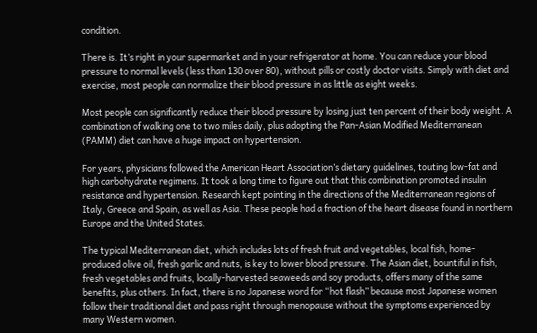condition.

There is. It’s right in your supermarket and in your refrigerator at home. You can reduce your blood pressure to normal levels (less than 130 over 80), without pills or costly doctor visits. Simply with diet and exercise, most people can normalize their blood pressure in as little as eight weeks.

Most people can significantly reduce their blood pressure by losing just ten percent of their body weight. A combination of walking one to two miles daily, plus adopting the Pan-Asian Modified Mediterranean (PAMM) diet can have a huge impact on hypertension.

For years, physicians followed the American Heart Association’s dietary guidelines, touting low-fat and high carbohydrate regimens. It took a long time to figure out that this combination promoted insulin resistance and hypertension. Research kept pointing in the directions of the Mediterranean regions of Italy, Greece and Spain, as well as Asia. These people had a fraction of the heart disease found in northern Europe and the United States.

The typical Mediterranean diet, which includes lots of fresh fruit and vegetables, local fish, home-produced olive oil, fresh garlic and nuts, is key to lower blood pressure. The Asian diet, bountiful in fish, fresh vegetables and fruits, locally-harvested seaweeds and soy products, offers many of the same benefits, plus others. In fact, there is no Japanese word for “hot flash” because most Japanese women follow their traditional diet and pass right through menopause without the symptoms experienced by many Western women.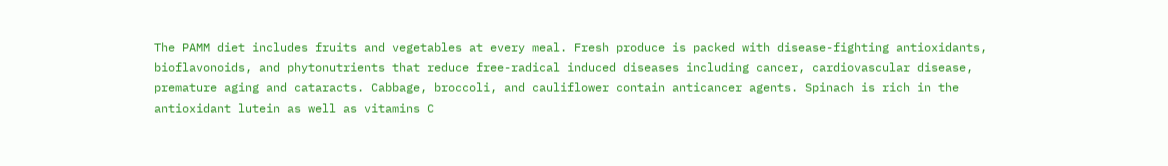The PAMM diet includes fruits and vegetables at every meal. Fresh produce is packed with disease-fighting antioxidants, bioflavonoids, and phytonutrients that reduce free-radical induced diseases including cancer, cardiovascular disease, premature aging and cataracts. Cabbage, broccoli, and cauliflower contain anticancer agents. Spinach is rich in the antioxidant lutein as well as vitamins C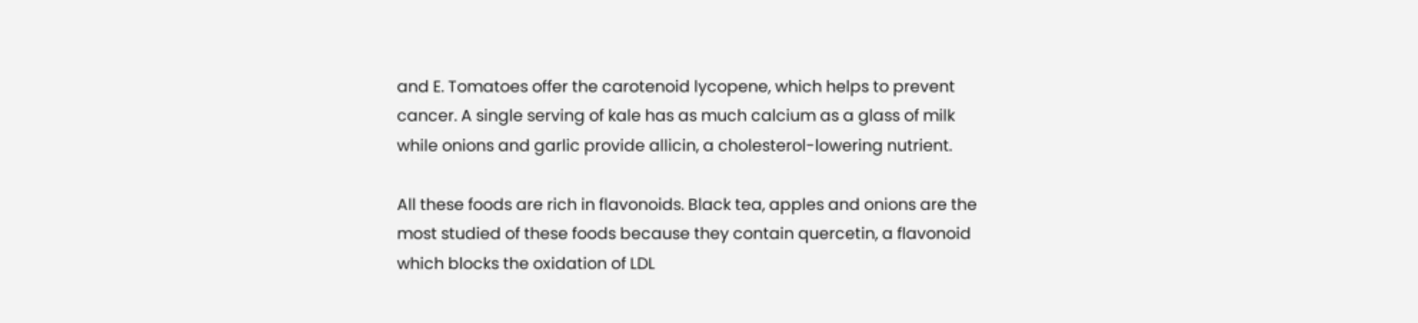and E. Tomatoes offer the carotenoid lycopene, which helps to prevent cancer. A single serving of kale has as much calcium as a glass of milk while onions and garlic provide allicin, a cholesterol-lowering nutrient.

All these foods are rich in flavonoids. Black tea, apples and onions are the most studied of these foods because they contain quercetin, a flavonoid which blocks the oxidation of LDL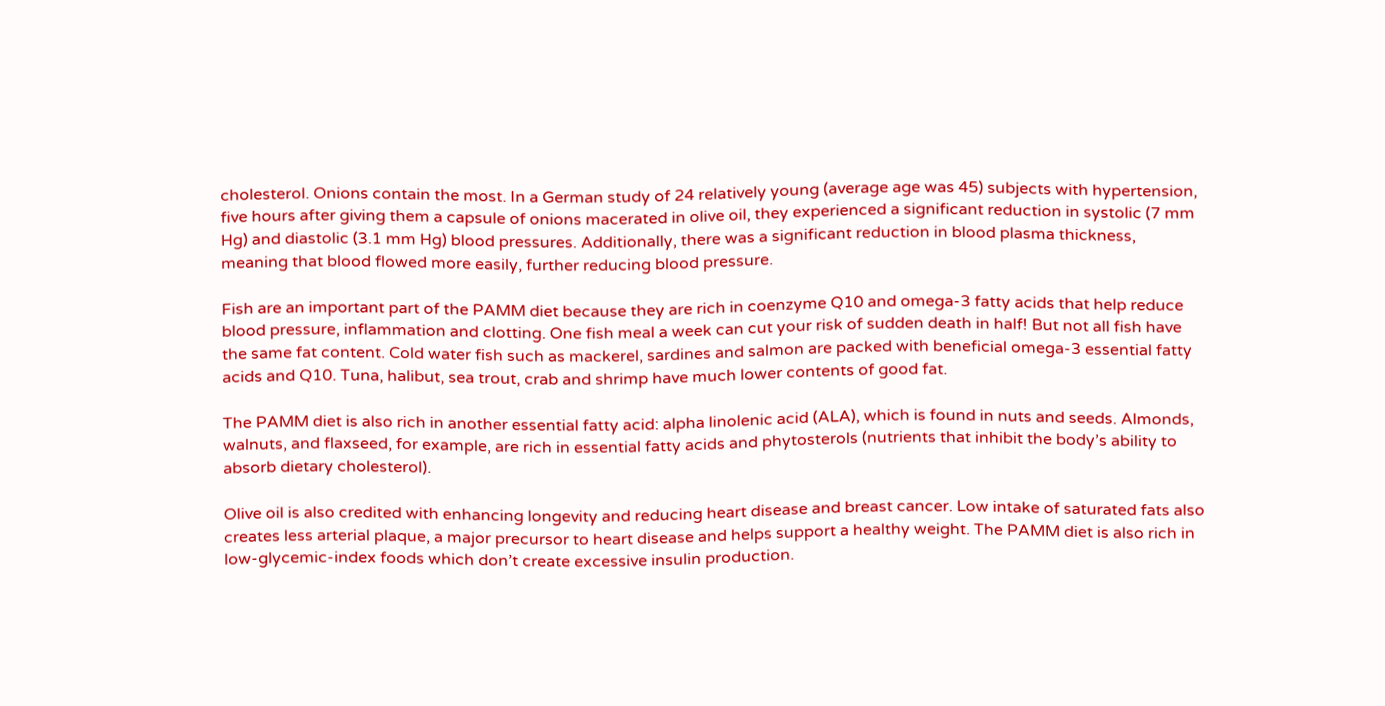cholesterol. Onions contain the most. In a German study of 24 relatively young (average age was 45) subjects with hypertension, five hours after giving them a capsule of onions macerated in olive oil, they experienced a significant reduction in systolic (7 mm Hg) and diastolic (3.1 mm Hg) blood pressures. Additionally, there was a significant reduction in blood plasma thickness, meaning that blood flowed more easily, further reducing blood pressure.

Fish are an important part of the PAMM diet because they are rich in coenzyme Q10 and omega-3 fatty acids that help reduce blood pressure, inflammation and clotting. One fish meal a week can cut your risk of sudden death in half! But not all fish have the same fat content. Cold water fish such as mackerel, sardines and salmon are packed with beneficial omega-3 essential fatty acids and Q10. Tuna, halibut, sea trout, crab and shrimp have much lower contents of good fat.

The PAMM diet is also rich in another essential fatty acid: alpha linolenic acid (ALA), which is found in nuts and seeds. Almonds, walnuts, and flaxseed, for example, are rich in essential fatty acids and phytosterols (nutrients that inhibit the body’s ability to absorb dietary cholesterol).

Olive oil is also credited with enhancing longevity and reducing heart disease and breast cancer. Low intake of saturated fats also creates less arterial plaque, a major precursor to heart disease and helps support a healthy weight. The PAMM diet is also rich in low-glycemic-index foods which don’t create excessive insulin production.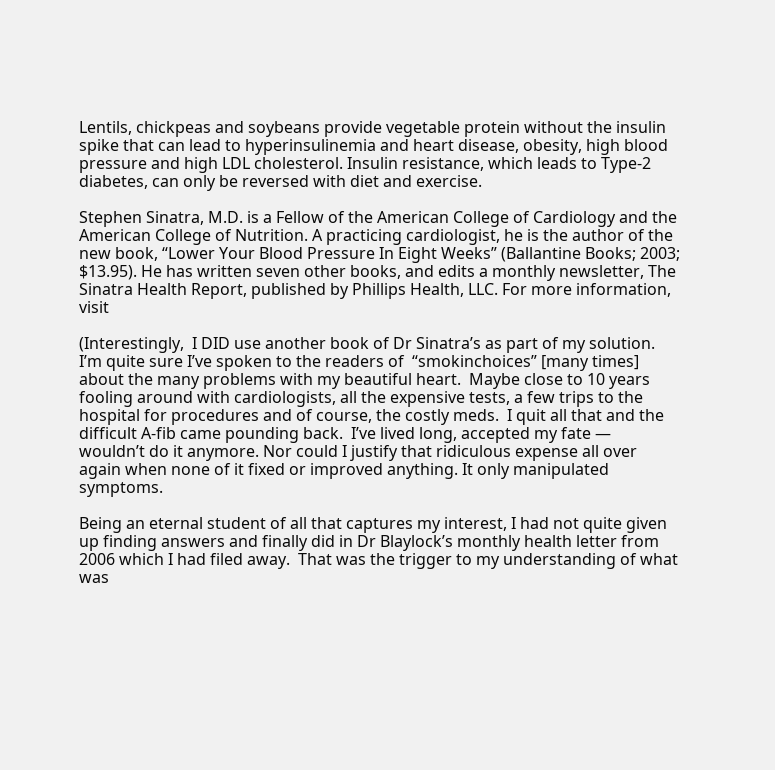Lentils, chickpeas and soybeans provide vegetable protein without the insulin spike that can lead to hyperinsulinemia and heart disease, obesity, high blood pressure and high LDL cholesterol. Insulin resistance, which leads to Type-2 diabetes, can only be reversed with diet and exercise.

Stephen Sinatra, M.D. is a Fellow of the American College of Cardiology and the American College of Nutrition. A practicing cardiologist, he is the author of the new book, “Lower Your Blood Pressure In Eight Weeks” (Ballantine Books; 2003; $13.95). He has written seven other books, and edits a monthly newsletter, The Sinatra Health Report, published by Phillips Health, LLC. For more information, visit

(Interestingly,  I DID use another book of Dr Sinatra’s as part of my solution.  I’m quite sure I’ve spoken to the readers of  “smokinchoices” [many times] about the many problems with my beautiful heart.  Maybe close to 10 years fooling around with cardiologists, all the expensive tests, a few trips to the hospital for procedures and of course, the costly meds.  I quit all that and the difficult A-fib came pounding back.  I’ve lived long, accepted my fate — wouldn’t do it anymore. Nor could I justify that ridiculous expense all over again when none of it fixed or improved anything. It only manipulated symptoms.

Being an eternal student of all that captures my interest, I had not quite given up finding answers and finally did in Dr Blaylock’s monthly health letter from 2006 which I had filed away.  That was the trigger to my understanding of what was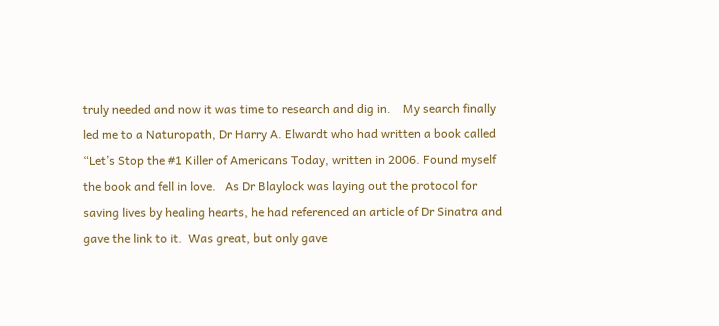truly needed and now it was time to research and dig in.    My search finally led me to a Naturopath, Dr Harry A. Elwardt who had written a book called “Let’s Stop the #1 Killer of Americans Today, written in 2006. Found myself the book and fell in love.   As Dr Blaylock was laying out the protocol for saving lives by healing hearts, he had referenced an article of Dr Sinatra and gave the link to it.  Was great, but only gave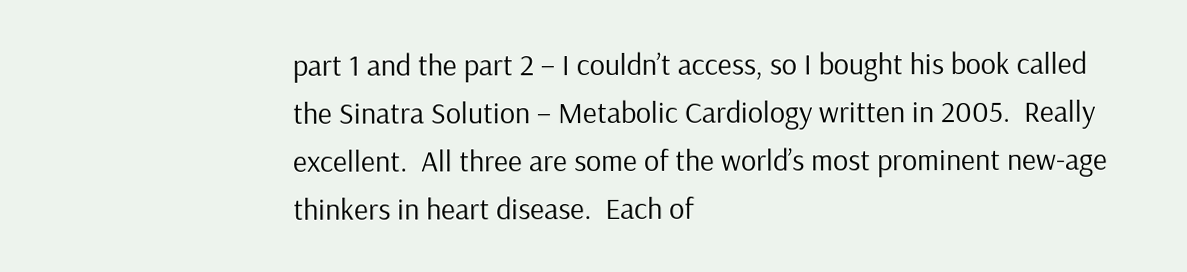part 1 and the part 2 – I couldn’t access, so I bought his book called the Sinatra Solution – Metabolic Cardiology written in 2005.  Really excellent.  All three are some of the world’s most prominent new-age thinkers in heart disease.  Each of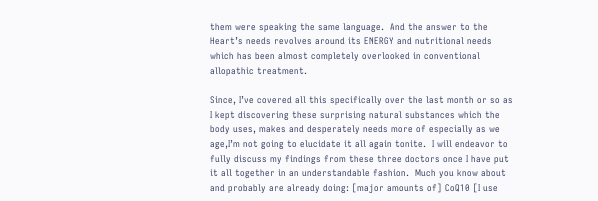them were speaking the same language.  And the answer to the Heart’s needs revolves around its ENERGY and nutritional needs which has been almost completely overlooked in conventional allopathic treatment.

Since, I’ve covered all this specifically over the last month or so as I kept discovering these surprising natural substances which the body uses, makes and desperately needs more of especially as we age,I’m not going to elucidate it all again tonite.  I will endeavor to fully discuss my findings from these three doctors once I have put it all together in an understandable fashion.  Much you know about and probably are already doing: [major amounts of] CoQ10 [I use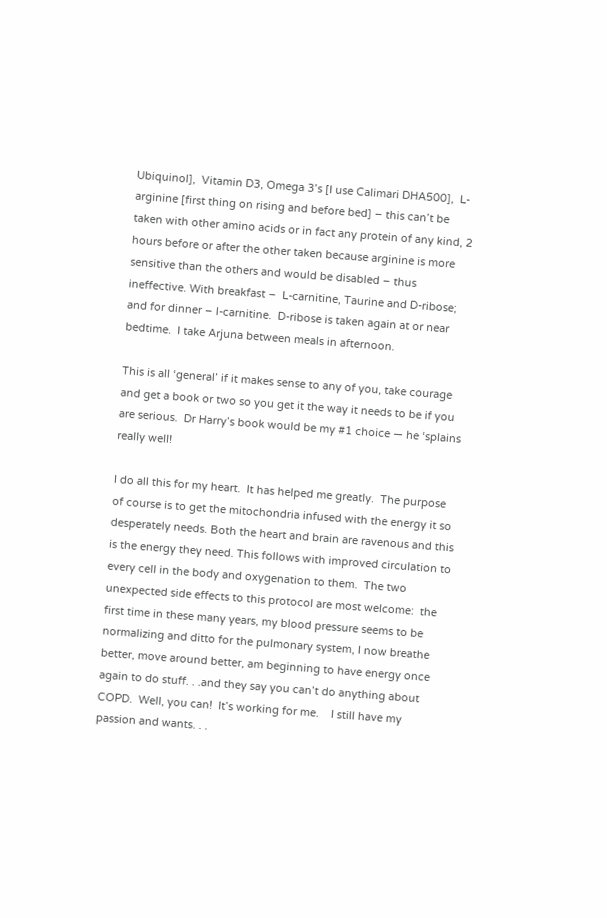Ubiquinol],  Vitamin D3, Omega 3’s [I use Calimari DHA500],  L-arginine [first thing on rising and before bed] – this can’t be taken with other amino acids or in fact any protein of any kind, 2 hours before or after the other taken because arginine is more sensitive than the others and would be disabled – thus ineffective. With breakfast –  L-carnitine, Taurine and D-ribose;   and for dinner – l-carnitine.  D-ribose is taken again at or near bedtime.  I take Arjuna between meals in afternoon.

This is all ‘general’ if it makes sense to any of you, take courage and get a book or two so you get it the way it needs to be if you are serious.  Dr Harry’s book would be my #1 choice — he ‘splains really well!

I do all this for my heart.  It has helped me greatly.  The purpose of course is to get the mitochondria infused with the energy it so desperately needs. Both the heart and brain are ravenous and this is the energy they need. This follows with improved circulation to every cell in the body and oxygenation to them.  The two unexpected side effects to this protocol are most welcome:  the first time in these many years, my blood pressure seems to be normalizing and ditto for the pulmonary system, I now breathe better, move around better, am beginning to have energy once again to do stuff. . .and they say you can’t do anything about COPD.  Well, you can!  It’s working for me.    I still have my passion and wants. . .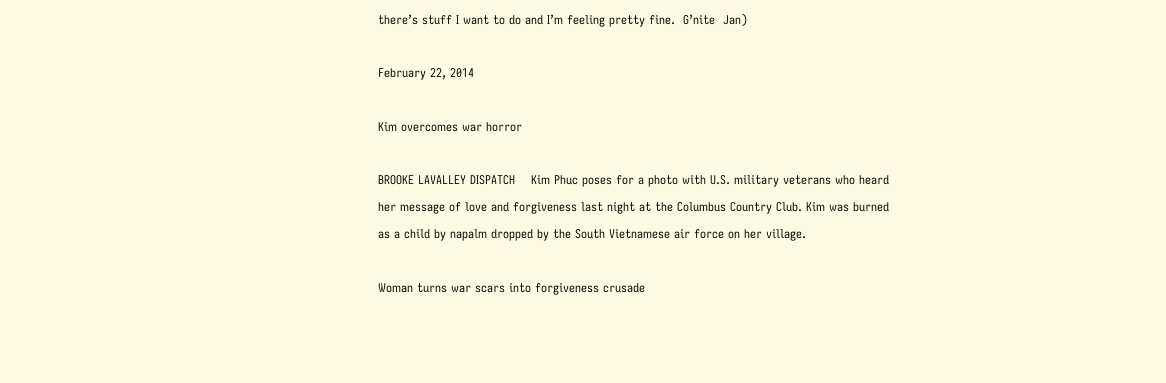there’s stuff I want to do and I’m feeling pretty fine.  G’nite  Jan)

February 22, 2014

Kim overcomes war horror

BROOKE LAVALLEY DISPATCH    Kim Phuc poses for a photo with U.S. military veterans who heard her message of love and forgiveness last night at the Columbus Country Club. Kim was burned as a child by napalm dropped by the South Vietnamese air force on her village.

Woman turns war scars into forgiveness crusade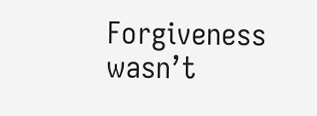Forgiveness wasn’t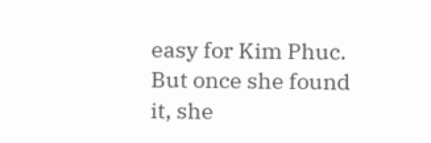easy for Kim Phuc. But once she found it, she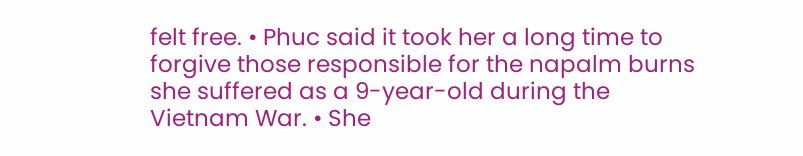felt free. • Phuc said it took her a long time to forgive those responsible for the napalm burns she suffered as a 9-year-old during the Vietnam War. • She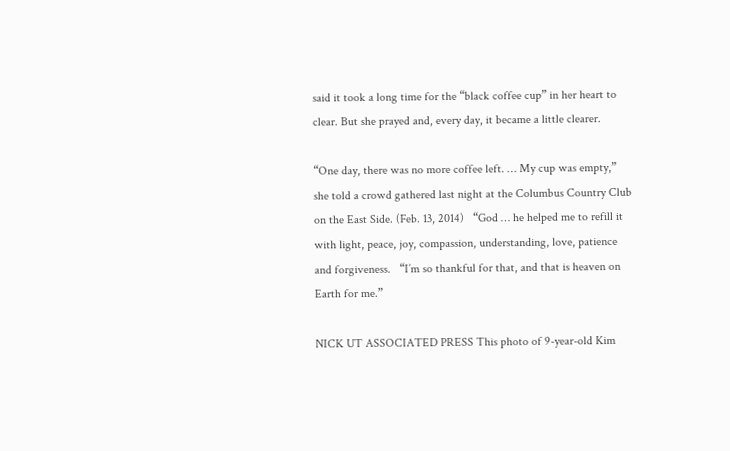said it took a long time for the “black coffee cup” in her heart to clear. But she prayed and, every day, it became a little clearer.

“One day, there was no more coffee left. … My cup was empty,” she told a crowd gathered last night at the Columbus Country Club on the East Side. (Feb. 13, 2014)   “God … he helped me to refill it with light, peace, joy, compassion, understanding, love, patience and forgiveness.   “I’m so thankful for that, and that is heaven on Earth for me.”

NICK UT ASSOCIATED PRESS This photo of 9-year-old Kim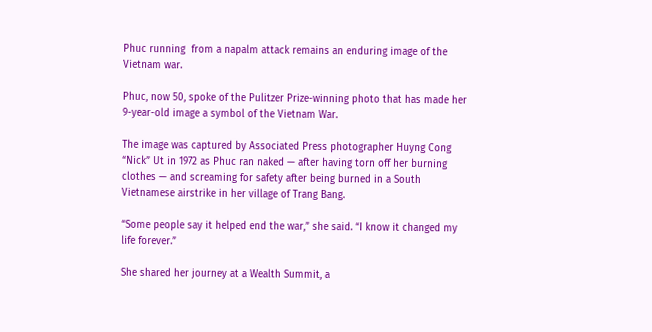Phuc running  from a napalm attack remains an enduring image of the Vietnam war.

Phuc, now 50, spoke of the Pulitzer Prize-winning photo that has made her 9-year-old image a symbol of the Vietnam War.

The image was captured by Associated Press photographer Huyng Cong “Nick” Ut in 1972 as Phuc ran naked — after having torn off her burning clothes — and screaming for safety after being burned in a South Vietnamese airstrike in her village of Trang Bang.

“Some people say it helped end the war,” she said. “I know it changed my life forever.”

She shared her journey at a Wealth Summit, a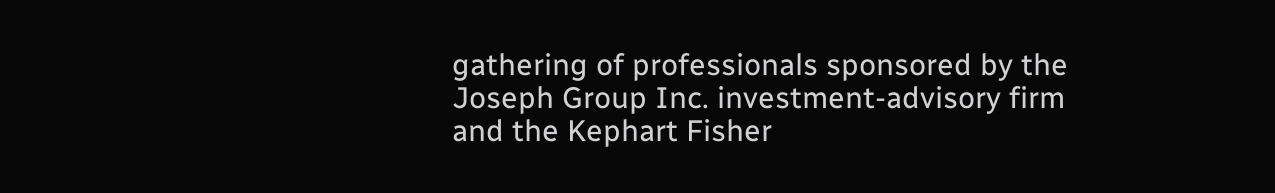gathering of professionals sponsored by the Joseph Group Inc. investment-advisory firm and the Kephart Fisher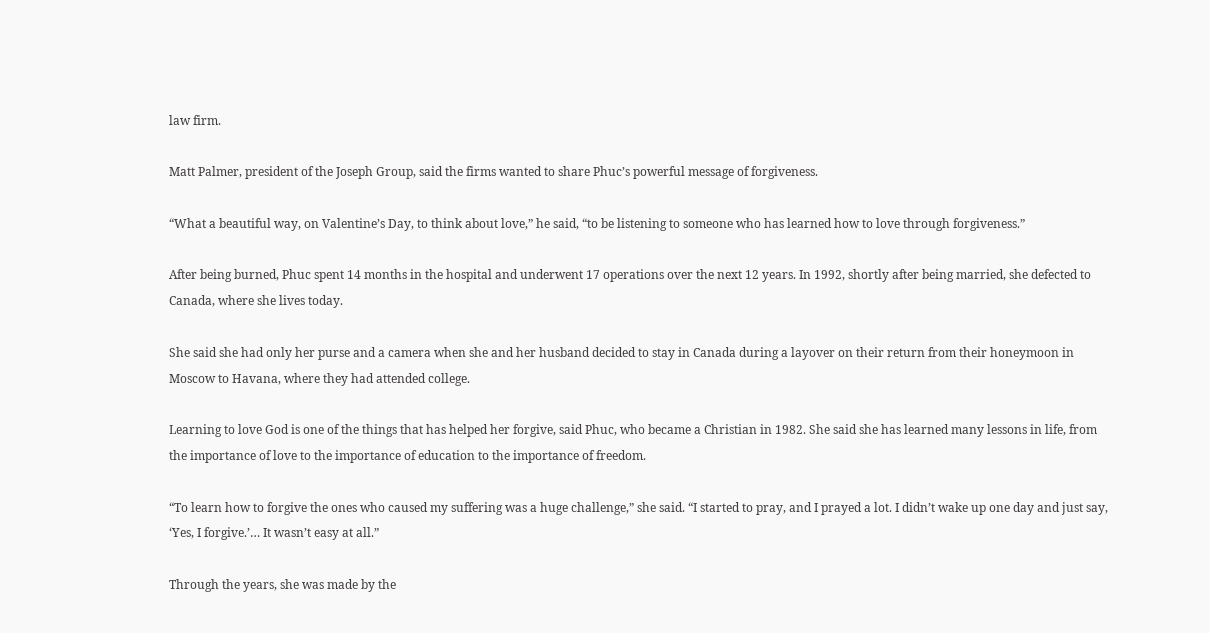law firm.

Matt Palmer, president of the Joseph Group, said the firms wanted to share Phuc’s powerful message of forgiveness.

“What a beautiful way, on Valentine’s Day, to think about love,” he said, “to be listening to someone who has learned how to love through forgiveness.”

After being burned, Phuc spent 14 months in the hospital and underwent 17 operations over the next 12 years. In 1992, shortly after being married, she defected to Canada, where she lives today.

She said she had only her purse and a camera when she and her husband decided to stay in Canada during a layover on their return from their honeymoon in Moscow to Havana, where they had attended college.

Learning to love God is one of the things that has helped her forgive, said Phuc, who became a Christian in 1982. She said she has learned many lessons in life, from the importance of love to the importance of education to the importance of freedom.

“To learn how to forgive the ones who caused my suffering was a huge challenge,” she said. “I started to pray, and I prayed a lot. I didn’t wake up one day and just say, ‘Yes, I forgive.’… It wasn’t easy at all.”

Through the years, she was made by the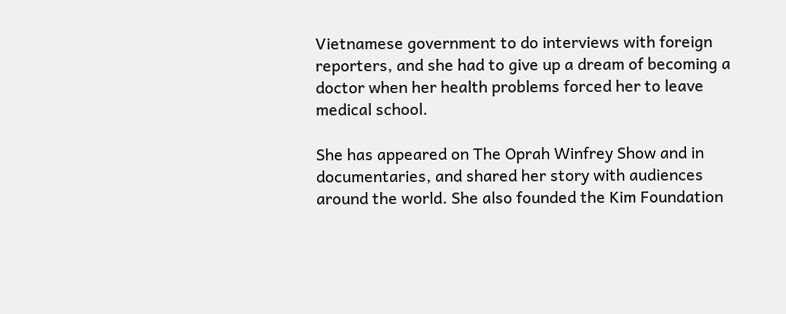Vietnamese government to do interviews with foreign reporters, and she had to give up a dream of becoming a doctor when her health problems forced her to leave medical school.

She has appeared on The Oprah Winfrey Show and in documentaries, and shared her story with audiences around the world. She also founded the Kim Foundation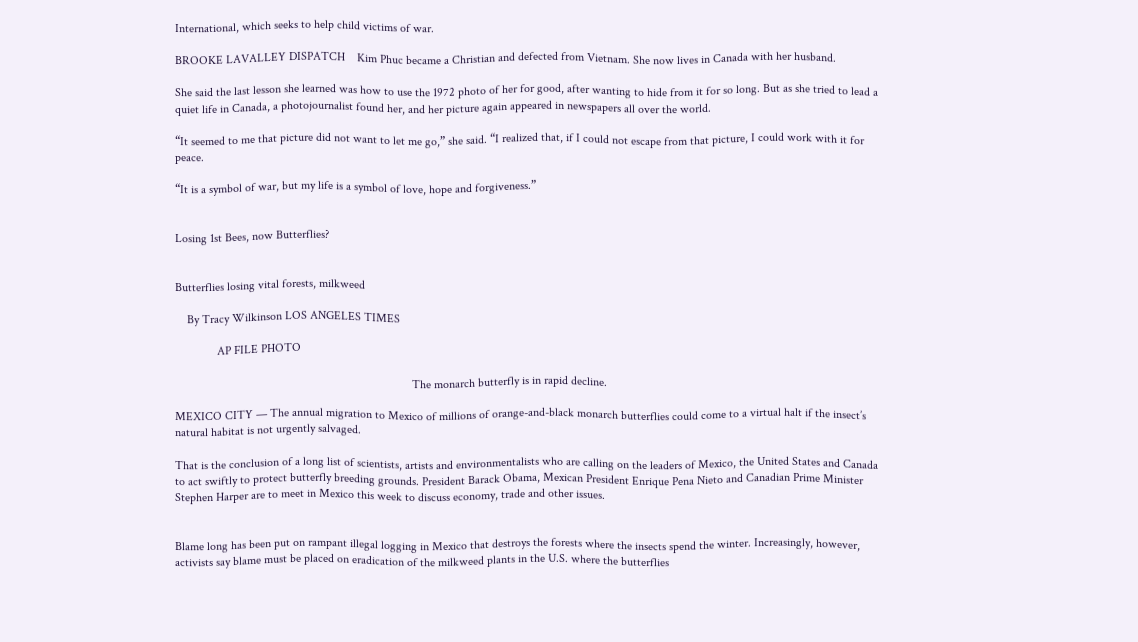International, which seeks to help child victims of war.

BROOKE LAVALLEY DISPATCH    Kim Phuc became a Christian and defected from Vietnam. She now lives in Canada with her husband.

She said the last lesson she learned was how to use the 1972 photo of her for good, after wanting to hide from it for so long. But as she tried to lead a quiet life in Canada, a photojournalist found her, and her picture again appeared in newspapers all over the world.

“It seemed to me that picture did not want to let me go,” she said. “I realized that, if I could not escape from that picture, I could work with it for peace.

“It is a symbol of war, but my life is a symbol of love, hope and forgiveness.”


Losing 1st Bees, now Butterflies?


Butterflies losing vital forests, milkweed

    By Tracy Wilkinson LOS ANGELES TIMES

              AP FILE PHOTO

                                                                               The monarch butterfly is in rapid decline.

MEXICO CITY — The annual migration to Mexico of millions of orange-and-black monarch butterflies could come to a virtual halt if the insect’s natural habitat is not urgently salvaged.

That is the conclusion of a long list of scientists, artists and environmentalists who are calling on the leaders of Mexico, the United States and Canada to act swiftly to protect butterfly breeding grounds. President Barack Obama, Mexican President Enrique Pena Nieto and Canadian Prime Minister Stephen Harper are to meet in Mexico this week to discuss economy, trade and other issues.


Blame long has been put on rampant illegal logging in Mexico that destroys the forests where the insects spend the winter. Increasingly, however, activists say blame must be placed on eradication of the milkweed plants in the U.S. where the butterflies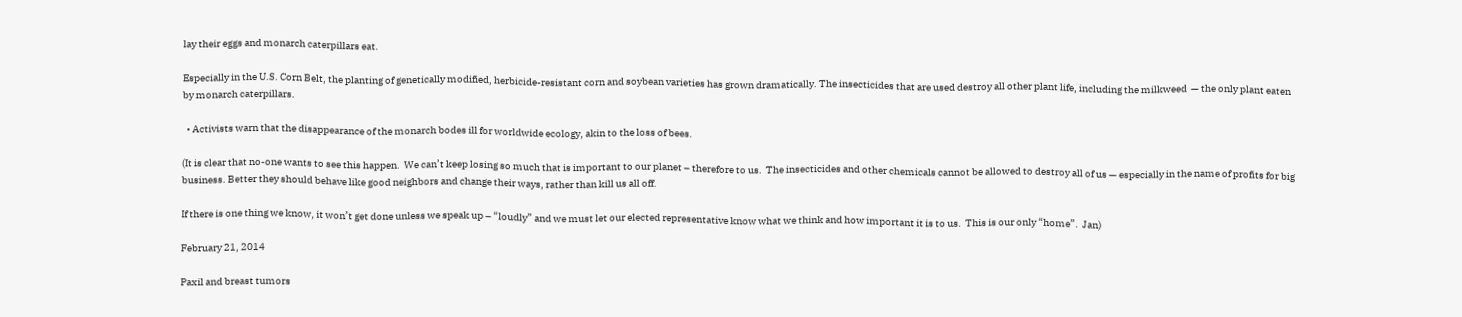lay their eggs and monarch caterpillars eat.

Especially in the U.S. Corn Belt, the planting of genetically modified, herbicide-resistant corn and soybean varieties has grown dramatically. The insecticides that are used destroy all other plant life, including the milkweed  — the only plant eaten by monarch caterpillars.

  • Activists warn that the disappearance of the monarch bodes ill for worldwide ecology, akin to the loss of bees.

(It is clear that no-one wants to see this happen.  We can’t keep losing so much that is important to our planet – therefore to us.  The insecticides and other chemicals cannot be allowed to destroy all of us — especially in the name of profits for big business. Better they should behave like good neighbors and change their ways, rather than kill us all off.

If there is one thing we know, it won’t get done unless we speak up – “loudly” and we must let our elected representative know what we think and how important it is to us.  This is our only “home”.  Jan)

February 21, 2014

Paxil and breast tumors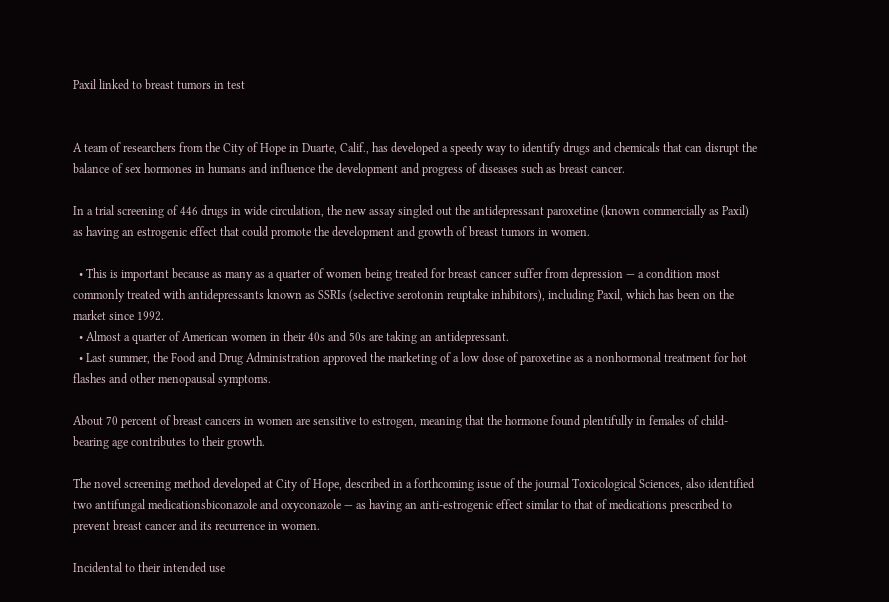Paxil linked to breast tumors in test


A team of researchers from the City of Hope in Duarte, Calif., has developed a speedy way to identify drugs and chemicals that can disrupt the balance of sex hormones in humans and influence the development and progress of diseases such as breast cancer.

In a trial screening of 446 drugs in wide circulation, the new assay singled out the antidepressant paroxetine (known commercially as Paxil) as having an estrogenic effect that could promote the development and growth of breast tumors in women.

  • This is important because as many as a quarter of women being treated for breast cancer suffer from depression — a condition most commonly treated with antidepressants known as SSRIs (selective serotonin reuptake inhibitors), including Paxil, which has been on the market since 1992.
  • Almost a quarter of American women in their 40s and 50s are taking an antidepressant.
  • Last summer, the Food and Drug Administration approved the marketing of a low dose of paroxetine as a nonhormonal treatment for hot flashes and other menopausal symptoms.

About 70 percent of breast cancers in women are sensitive to estrogen, meaning that the hormone found plentifully in females of child-bearing age contributes to their growth.

The novel screening method developed at City of Hope, described in a forthcoming issue of the journal Toxicological Sciences, also identified two antifungal medicationsbiconazole and oxyconazole — as having an anti-estrogenic effect similar to that of medications prescribed to prevent breast cancer and its recurrence in women.

Incidental to their intended use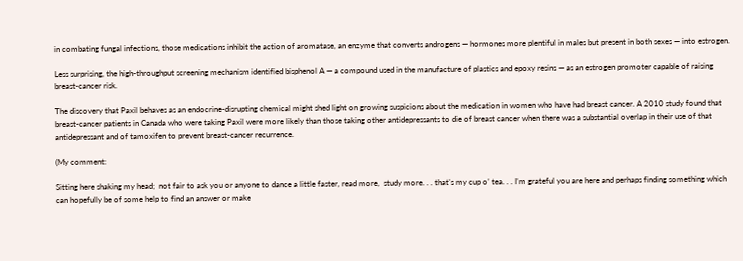in combating fungal infections, those medications inhibit the action of aromatase, an enzyme that converts androgens — hormones more plentiful in males but present in both sexes — into estrogen.

Less surprising, the high-throughput screening mechanism identified bisphenol A — a compound used in the manufacture of plastics and epoxy resins — as an estrogen promoter capable of raising breast-cancer risk.

The discovery that Paxil behaves as an endocrine-disrupting chemical might shed light on growing suspicions about the medication in women who have had breast cancer. A 2010 study found that breast-cancer patients in Canada who were taking Paxil were more likely than those taking other antidepressants to die of breast cancer when there was a substantial overlap in their use of that antidepressant and of tamoxifen to prevent breast-cancer recurrence.

(My comment:

Sitting here shaking my head;  not fair to ask you or anyone to dance a little faster, read more,  study more. . . that’s my cup o’ tea. . . I’m grateful you are here and perhaps finding something which can hopefully be of some help to find an answer or make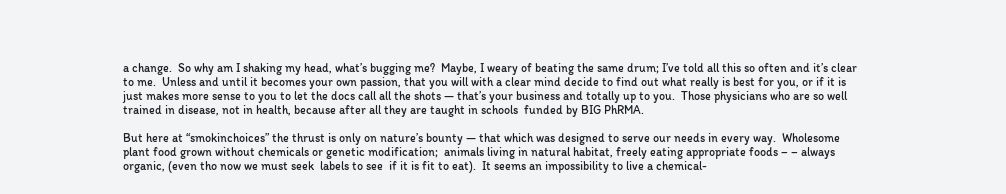a change.  So why am I shaking my head, what’s bugging me?  Maybe, I weary of beating the same drum; I’ve told all this so often and it’s clear to me.  Unless and until it becomes your own passion, that you will with a clear mind decide to find out what really is best for you, or if it is just makes more sense to you to let the docs call all the shots — that’s your business and totally up to you.  Those physicians who are so well trained in disease, not in health, because after all they are taught in schools  funded by BIG PhRMA.

But here at “smokinchoices” the thrust is only on nature’s bounty — that which was designed to serve our needs in every way.  Wholesome plant food grown without chemicals or genetic modification;  animals living in natural habitat, freely eating appropriate foods – – always organic, (even tho now we must seek  labels to see  if it is fit to eat).  It seems an impossibility to live a chemical-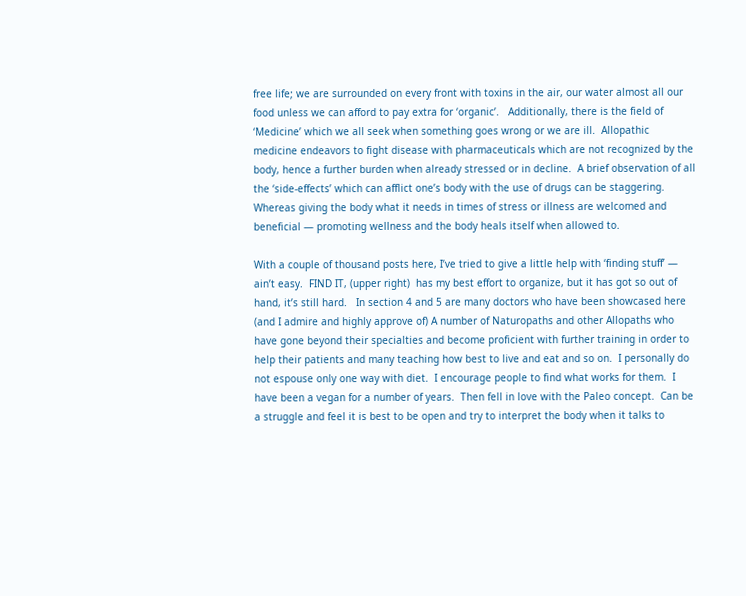free life; we are surrounded on every front with toxins in the air, our water almost all our food unless we can afford to pay extra for ‘organic’.   Additionally, there is the field of ‘Medicine’ which we all seek when something goes wrong or we are ill.  Allopathic medicine endeavors to fight disease with pharmaceuticals which are not recognized by the body, hence a further burden when already stressed or in decline.  A brief observation of all the ‘side-effects’ which can afflict one’s body with the use of drugs can be staggering.  Whereas giving the body what it needs in times of stress or illness are welcomed and beneficial — promoting wellness and the body heals itself when allowed to.

With a couple of thousand posts here, I’ve tried to give a little help with ‘finding stuff’ — ain’t easy.  FIND IT, (upper right)  has my best effort to organize, but it has got so out of hand, it’s still hard.   In section 4 and 5 are many doctors who have been showcased here (and I admire and highly approve of) A number of Naturopaths and other Allopaths who have gone beyond their specialties and become proficient with further training in order to help their patients and many teaching how best to live and eat and so on.  I personally do not espouse only one way with diet.  I encourage people to find what works for them.  I have been a vegan for a number of years.  Then fell in love with the Paleo concept.  Can be a struggle and feel it is best to be open and try to interpret the body when it talks to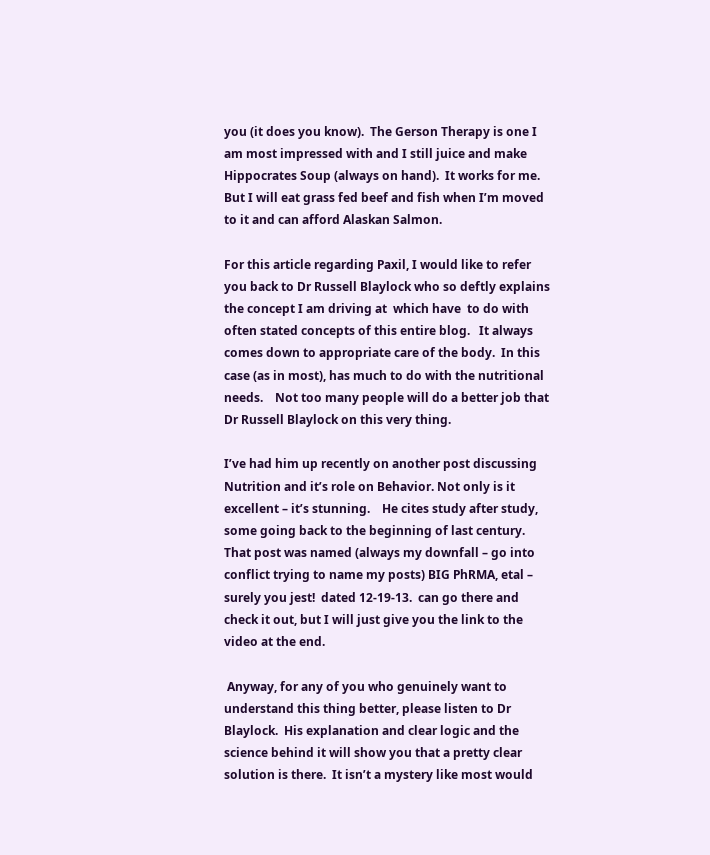you (it does you know).  The Gerson Therapy is one I am most impressed with and I still juice and make Hippocrates Soup (always on hand).  It works for me.  But I will eat grass fed beef and fish when I’m moved to it and can afford Alaskan Salmon.

For this article regarding Paxil, I would like to refer you back to Dr Russell Blaylock who so deftly explains the concept I am driving at  which have  to do with often stated concepts of this entire blog.   It always comes down to appropriate care of the body.  In this case (as in most), has much to do with the nutritional needs.    Not too many people will do a better job that Dr Russell Blaylock on this very thing.

I’ve had him up recently on another post discussing Nutrition and it’s role on Behavior. Not only is it excellent – it’s stunning.    He cites study after study, some going back to the beginning of last century.  That post was named (always my downfall – go into conflict trying to name my posts) BIG PhRMA, etal – surely you jest!  dated 12-19-13.  can go there and check it out, but I will just give you the link to the video at the end.

 Anyway, for any of you who genuinely want to understand this thing better, please listen to Dr Blaylock.  His explanation and clear logic and the science behind it will show you that a pretty clear solution is there.  It isn’t a mystery like most would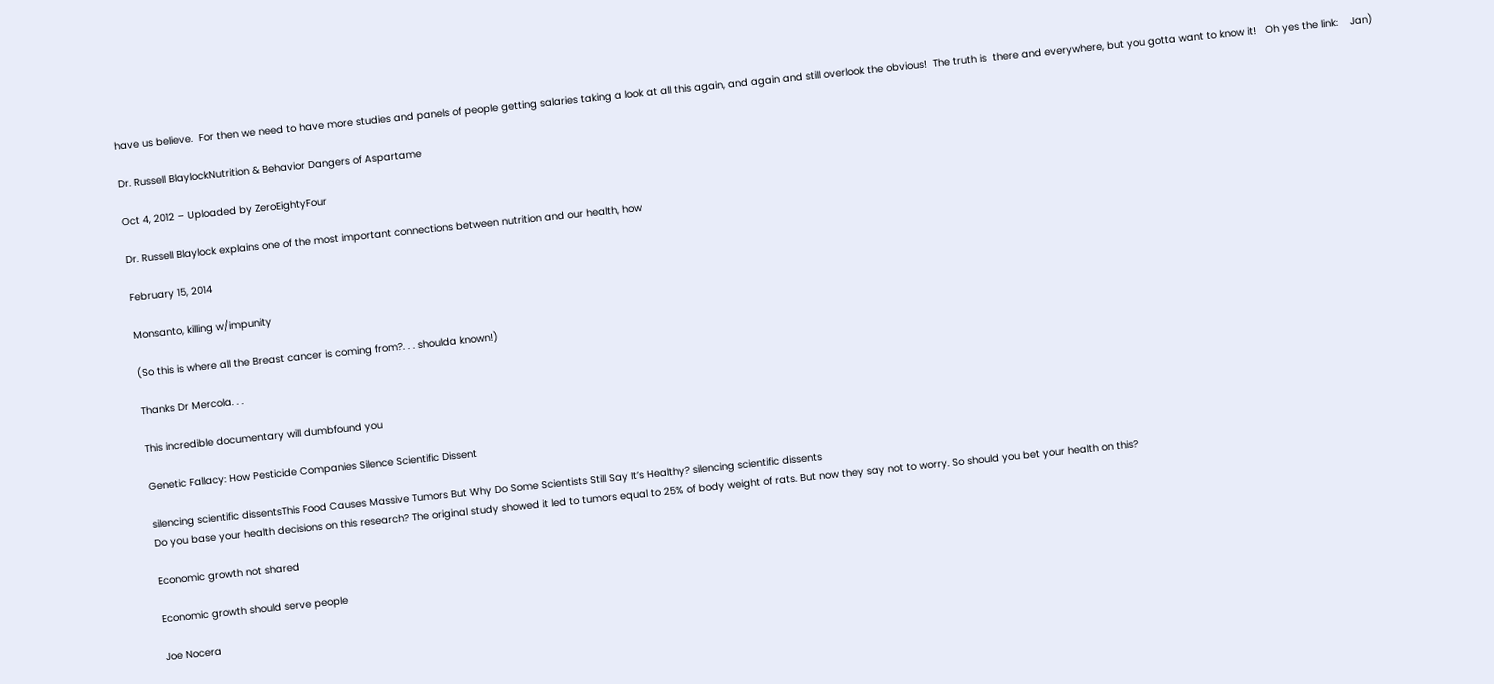have us believe.  For then we need to have more studies and panels of people getting salaries taking a look at all this again, and again and still overlook the obvious!  The truth is  there and everywhere, but you gotta want to know it!   Oh yes the link:    Jan)

Dr. Russell BlaylockNutrition & Behavior Dangers of Aspartame

Oct 4, 2012 – Uploaded by ZeroEightyFour

Dr. Russell Blaylock explains one of the most important connections between nutrition and our health, how

February 15, 2014

Monsanto, killing w/impunity

(So this is where all the Breast cancer is coming from?. . . shoulda known!)

Thanks Dr Mercola. . .

This incredible documentary will dumbfound you

Genetic Fallacy: How Pesticide Companies Silence Scientific Dissent

silencing scientific dissentsThis Food Causes Massive Tumors But Why Do Some Scientists Still Say It’s Healthy? silencing scientific dissents
Do you base your health decisions on this research? The original study showed it led to tumors equal to 25% of body weight of rats. But now they say not to worry. So should you bet your health on this?

Economic growth not shared

Economic growth should serve people

Joe Nocera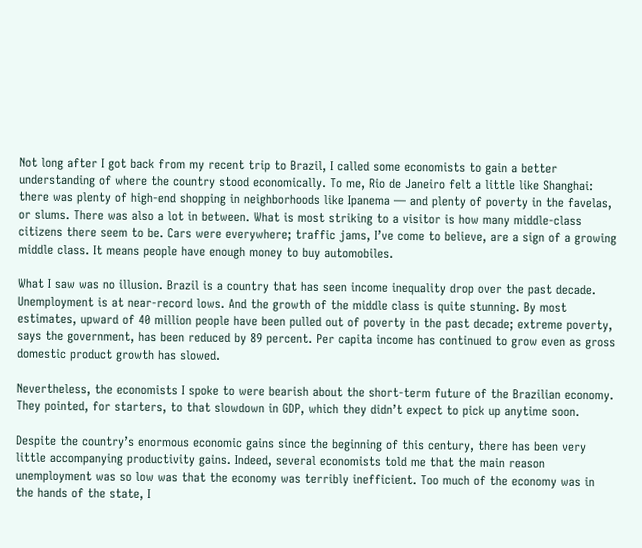Not long after I got back from my recent trip to Brazil, I called some economists to gain a better understanding of where the country stood economically. To me, Rio de Janeiro felt a little like Shanghai: there was plenty of high-end shopping in neighborhoods like Ipanema — and plenty of poverty in the favelas, or slums. There was also a lot in between. What is most striking to a visitor is how many middle-class citizens there seem to be. Cars were everywhere; traffic jams, I’ve come to believe, are a sign of a growing middle class. It means people have enough money to buy automobiles.

What I saw was no illusion. Brazil is a country that has seen income inequality drop over the past decade. Unemployment is at near-record lows. And the growth of the middle class is quite stunning. By most estimates, upward of 40 million people have been pulled out of poverty in the past decade; extreme poverty, says the government, has been reduced by 89 percent. Per capita income has continued to grow even as gross domestic product growth has slowed.

Nevertheless, the economists I spoke to were bearish about the short-term future of the Brazilian economy. They pointed, for starters, to that slowdown in GDP, which they didn’t expect to pick up anytime soon.

Despite the country’s enormous economic gains since the beginning of this century, there has been very little accompanying productivity gains. Indeed, several economists told me that the main reason unemployment was so low was that the economy was terribly inefficient. Too much of the economy was in the hands of the state, I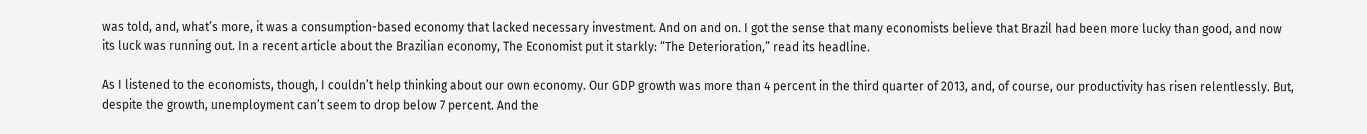was told, and, what’s more, it was a consumption-based economy that lacked necessary investment. And on and on. I got the sense that many economists believe that Brazil had been more lucky than good, and now its luck was running out. In a recent article about the Brazilian economy, The Economist put it starkly: “The Deterioration,” read its headline.

As I listened to the economists, though, I couldn’t help thinking about our own economy. Our GDP growth was more than 4 percent in the third quarter of 2013, and, of course, our productivity has risen relentlessly. But, despite the growth, unemployment can’t seem to drop below 7 percent. And the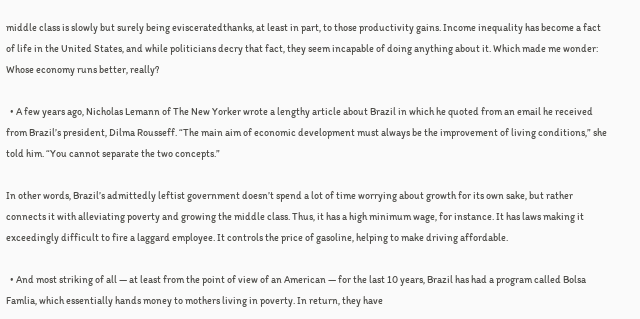middle class is slowly but surely being evisceratedthanks, at least in part, to those productivity gains. Income inequality has become a fact of life in the United States, and while politicians decry that fact, they seem incapable of doing anything about it. Which made me wonder: Whose economy runs better, really?

  • A few years ago, Nicholas Lemann of The New Yorker wrote a lengthy article about Brazil in which he quoted from an email he received from Brazil’s president, Dilma Rousseff. “The main aim of economic development must always be the improvement of living conditions,” she told him. “You cannot separate the two concepts.”

In other words, Brazil’s admittedly leftist government doesn’t spend a lot of time worrying about growth for its own sake, but rather connects it with alleviating poverty and growing the middle class. Thus, it has a high minimum wage, for instance. It has laws making it exceedingly difficult to fire a laggard employee. It controls the price of gasoline, helping to make driving affordable.

  • And most striking of all — at least from the point of view of an American — for the last 10 years, Brazil has had a program called Bolsa Famlia, which essentially hands money to mothers living in poverty. In return, they have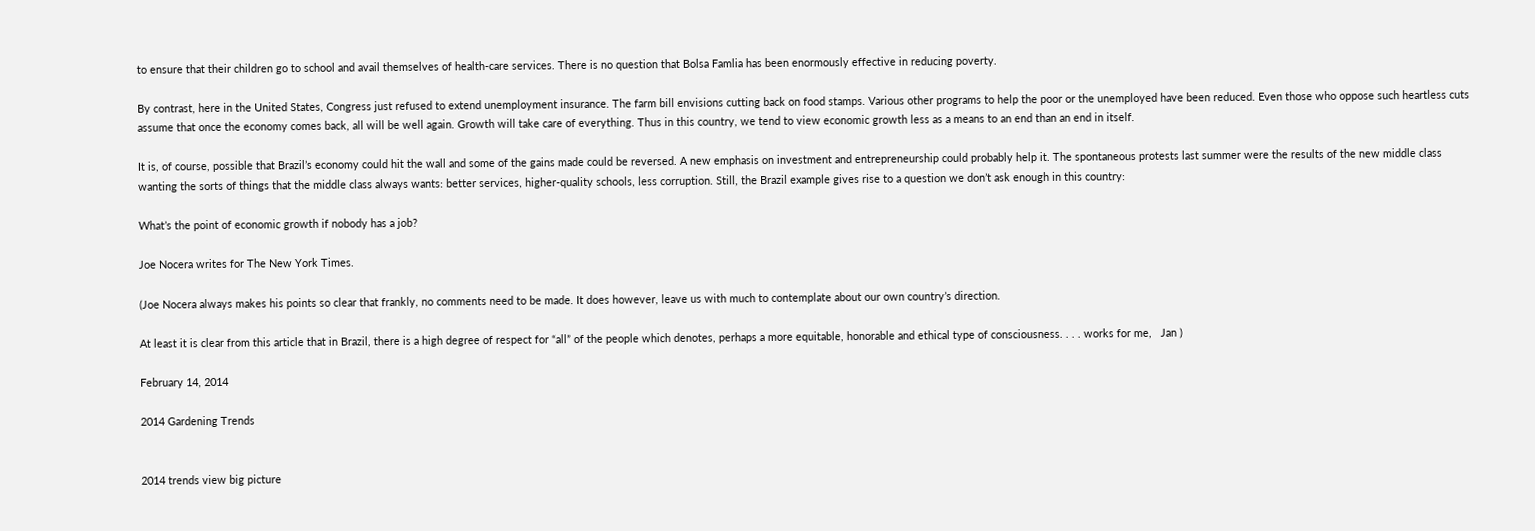to ensure that their children go to school and avail themselves of health-care services. There is no question that Bolsa Famlia has been enormously effective in reducing poverty.

By contrast, here in the United States, Congress just refused to extend unemployment insurance. The farm bill envisions cutting back on food stamps. Various other programs to help the poor or the unemployed have been reduced. Even those who oppose such heartless cuts assume that once the economy comes back, all will be well again. Growth will take care of everything. Thus in this country, we tend to view economic growth less as a means to an end than an end in itself.

It is, of course, possible that Brazil’s economy could hit the wall and some of the gains made could be reversed. A new emphasis on investment and entrepreneurship could probably help it. The spontaneous protests last summer were the results of the new middle class wanting the sorts of things that the middle class always wants: better services, higher-quality schools, less corruption. Still, the Brazil example gives rise to a question we don’t ask enough in this country:

What’s the point of economic growth if nobody has a job?

Joe Nocera writes for The New York Times.

(Joe Nocera always makes his points so clear that frankly, no comments need to be made. It does however, leave us with much to contemplate about our own country’s direction.

At least it is clear from this article that in Brazil, there is a high degree of respect for “all” of the people which denotes, perhaps a more equitable, honorable and ethical type of consciousness. . . . works for me,   Jan )

February 14, 2014

2014 Gardening Trends


2014 trends view big picture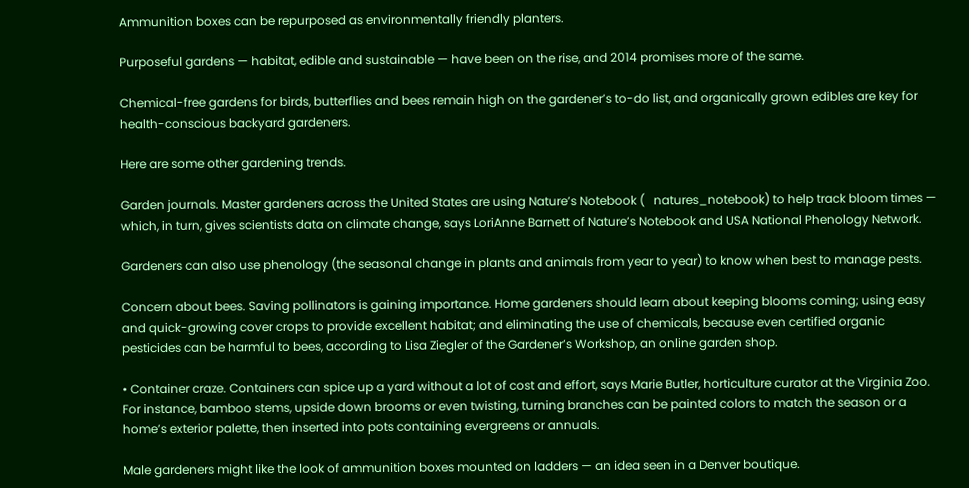Ammunition boxes can be repurposed as environmentally friendly planters.

Purposeful gardens — habitat, edible and sustainable — have been on the rise, and 2014 promises more of the same.

Chemical-free gardens for birds, butterflies and bees remain high on the gardener’s to-do list, and organically grown edibles are key for health-conscious backyard gardeners.

Here are some other gardening trends.

Garden journals. Master gardeners across the United States are using Nature’s Notebook (   natures_notebook) to help track bloom times — which, in turn, gives scientists data on climate change, says LoriAnne Barnett of Nature’s Notebook and USA National Phenology Network.

Gardeners can also use phenology (the seasonal change in plants and animals from year to year) to know when best to manage pests.

Concern about bees. Saving pollinators is gaining importance. Home gardeners should learn about keeping blooms coming; using easy and quick-growing cover crops to provide excellent habitat; and eliminating the use of chemicals, because even certified organic pesticides can be harmful to bees, according to Lisa Ziegler of the Gardener’s Workshop, an online garden shop.

• Container craze. Containers can spice up a yard without a lot of cost and effort, says Marie Butler, horticulture curator at the Virginia Zoo. For instance, bamboo stems, upside down brooms or even twisting, turning branches can be painted colors to match the season or a home’s exterior palette, then inserted into pots containing evergreens or annuals.

Male gardeners might like the look of ammunition boxes mounted on ladders — an idea seen in a Denver boutique.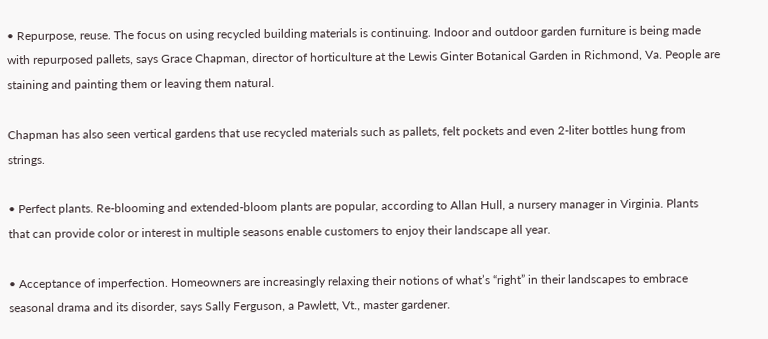• Repurpose, reuse. The focus on using recycled building materials is continuing. Indoor and outdoor garden furniture is being made with repurposed pallets, says Grace Chapman, director of horticulture at the Lewis Ginter Botanical Garden in Richmond, Va. People are staining and painting them or leaving them natural.

Chapman has also seen vertical gardens that use recycled materials such as pallets, felt pockets and even 2-liter bottles hung from strings.

• Perfect plants. Re-blooming and extended-bloom plants are popular, according to Allan Hull, a nursery manager in Virginia. Plants that can provide color or interest in multiple seasons enable customers to enjoy their landscape all year.

• Acceptance of imperfection. Homeowners are increasingly relaxing their notions of what’s “right” in their landscapes to embrace seasonal drama and its disorder, says Sally Ferguson, a Pawlett, Vt., master gardener.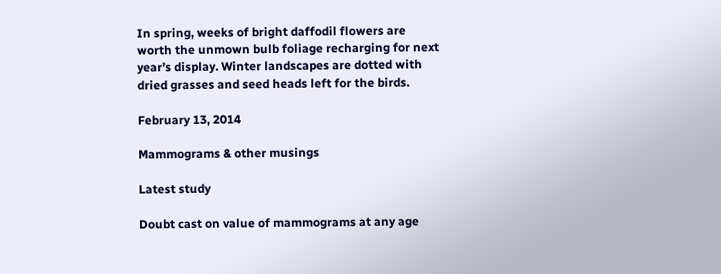In spring, weeks of bright daffodil flowers are worth the unmown bulb foliage recharging for next year’s display. Winter landscapes are dotted with dried grasses and seed heads left for the birds.

February 13, 2014

Mammograms & other musings

Latest study

Doubt cast on value of mammograms at any age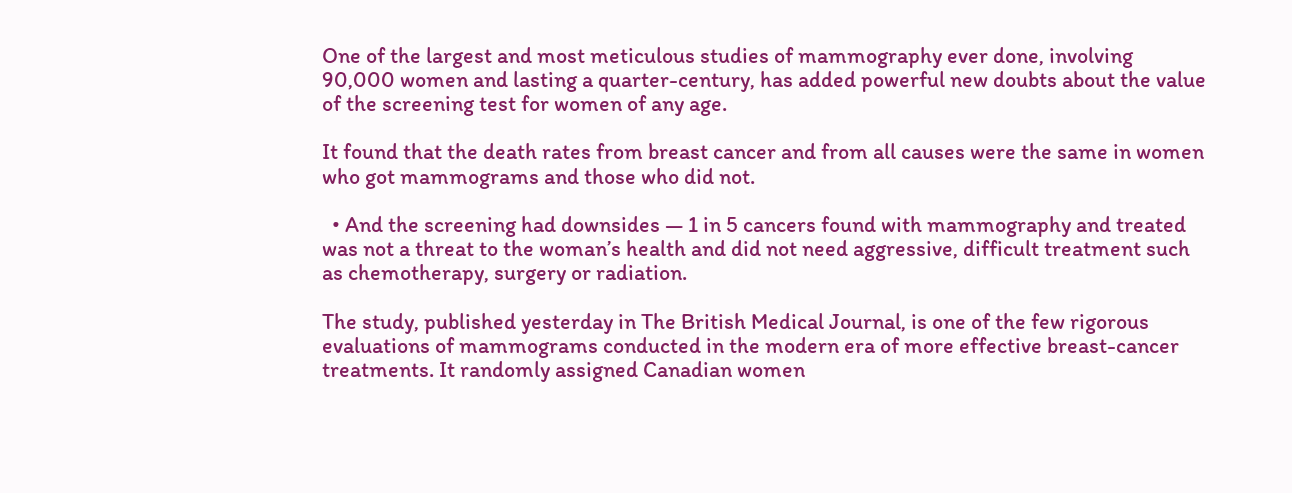One of the largest and most meticulous studies of mammography ever done, involving 90,000 women and lasting a quarter-century, has added powerful new doubts about the value of the screening test for women of any age.

It found that the death rates from breast cancer and from all causes were the same in women who got mammograms and those who did not.

  • And the screening had downsides — 1 in 5 cancers found with mammography and treated was not a threat to the woman’s health and did not need aggressive, difficult treatment such as chemotherapy, surgery or radiation.

The study, published yesterday in The British Medical Journal, is one of the few rigorous evaluations of mammograms conducted in the modern era of more effective breast-cancer treatments. It randomly assigned Canadian women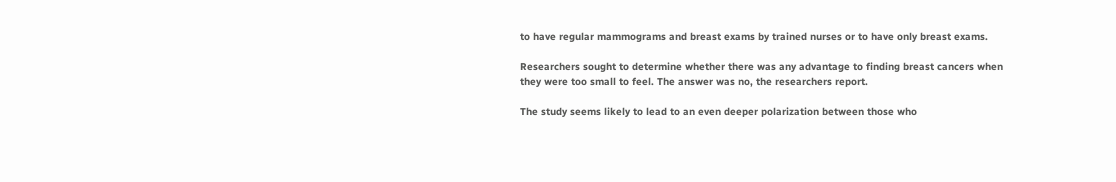to have regular mammograms and breast exams by trained nurses or to have only breast exams.

Researchers sought to determine whether there was any advantage to finding breast cancers when they were too small to feel. The answer was no, the researchers report.

The study seems likely to lead to an even deeper polarization between those who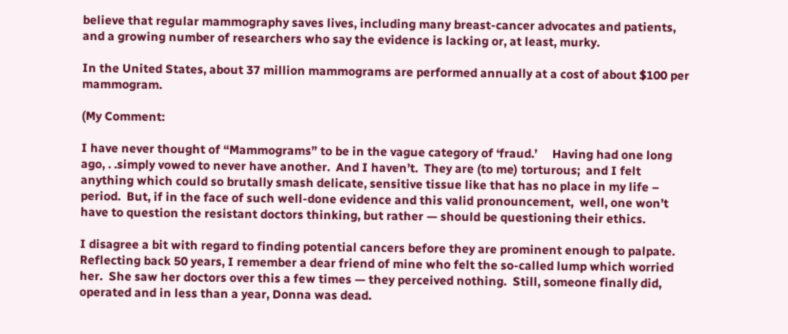believe that regular mammography saves lives, including many breast-cancer advocates and patients, and a growing number of researchers who say the evidence is lacking or, at least, murky.

In the United States, about 37 million mammograms are performed annually at a cost of about $100 per mammogram.

(My Comment:

I have never thought of “Mammograms” to be in the vague category of ‘fraud.’     Having had one long ago, . .simply vowed to never have another.  And I haven’t.  They are (to me) torturous;  and I felt anything which could so brutally smash delicate, sensitive tissue like that has no place in my life – period.  But, if in the face of such well-done evidence and this valid pronouncement,  well, one won’t  have to question the resistant doctors thinking, but rather — should be questioning their ethics.

I disagree a bit with regard to finding potential cancers before they are prominent enough to palpate.  Reflecting back 50 years, I remember a dear friend of mine who felt the so-called lump which worried her.  She saw her doctors over this a few times — they perceived nothing.  Still, someone finally did, operated and in less than a year, Donna was dead.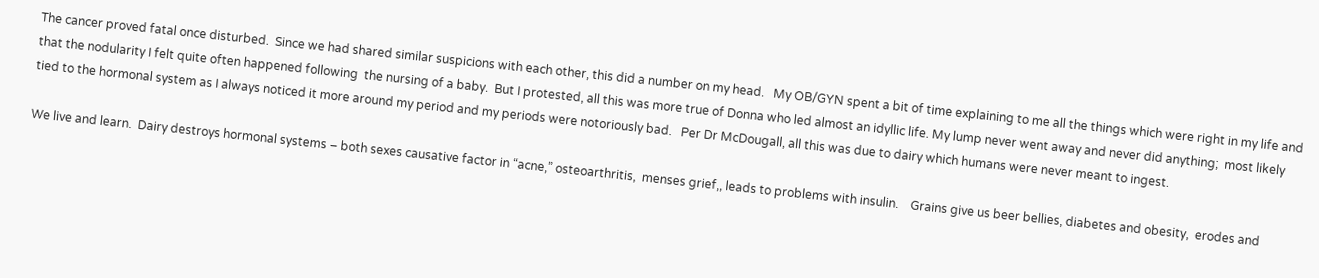The cancer proved fatal once disturbed.  Since we had shared similar suspicions with each other, this did a number on my head.   My OB/GYN spent a bit of time explaining to me all the things which were right in my life and that the nodularity I felt quite often happened following  the nursing of a baby.  But I protested, all this was more true of Donna who led almost an idyllic life. My lump never went away and never did anything;  most likely tied to the hormonal system as I always noticed it more around my period and my periods were notoriously bad.   Per Dr McDougall, all this was due to dairy which humans were never meant to ingest.

We live and learn.  Dairy destroys hormonal systems – both sexes causative factor in “acne,” osteoarthritis,  menses grief,, leads to problems with insulin.    Grains give us beer bellies, diabetes and obesity,  erodes and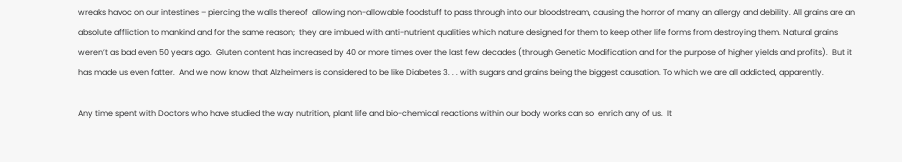wreaks havoc on our intestines – piercing the walls thereof  allowing non-allowable foodstuff to pass through into our bloodstream, causing the horror of many an allergy and debility. All grains are an absolute affliction to mankind and for the same reason;  they are imbued with anti-nutrient qualities which nature designed for them to keep other life forms from destroying them. Natural grains weren’t as bad even 50 years ago.  Gluten content has increased by 40 or more times over the last few decades (through Genetic Modification and for the purpose of higher yields and profits).  But it has made us even fatter.  And we now know that Alzheimers is considered to be like Diabetes 3. . . with sugars and grains being the biggest causation. To which we are all addicted, apparently.

Any time spent with Doctors who have studied the way nutrition, plant life and bio-chemical reactions within our body works can so  enrich any of us.  It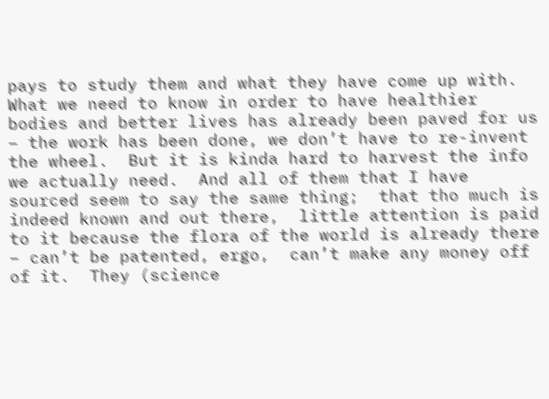pays to study them and what they have come up with.  What we need to know in order to have healthier bodies and better lives has already been paved for us – the work has been done, we don’t have to re-invent the wheel.  But it is kinda hard to harvest the info we actually need.  And all of them that I have sourced seem to say the same thing;  that tho much is indeed known and out there,  little attention is paid to it because the flora of the world is already there – can’t be patented, ergo,  can’t make any money off of it.  They (science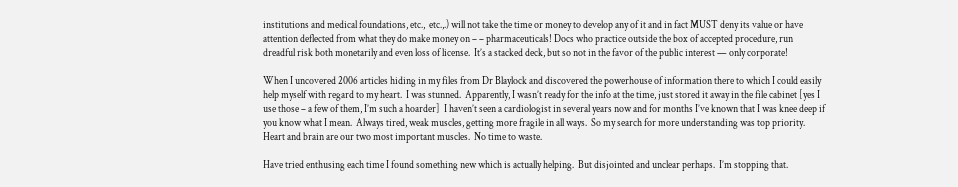institutions and medical foundations, etc.,  etc.,.) will not take the time or money to develop any of it and in fact MUST deny its value or have attention deflected from what they do make money on – – pharmaceuticals! Docs who practice outside the box of accepted procedure, run dreadful risk both monetarily and even loss of license.  It’s a stacked deck, but so not in the favor of the public interest — only corporate!

When I uncovered 2006 articles hiding in my files from Dr Blaylock and discovered the powerhouse of information there to which I could easily help myself with regard to my heart.  I was stunned.  Apparently, I wasn’t ready for the info at the time, just stored it away in the file cabinet [yes I use those – a few of them, I’m such a hoarder]  I haven’t seen a cardiologist in several years now and for months I’ve known that I was knee deep if you know what I mean.  Always tired, weak muscles, getting more fragile in all ways.  So my search for more understanding was top priority.  Heart and brain are our two most important muscles.  No time to waste.

Have tried enthusing each time I found something new which is actually helping.  But disjointed and unclear perhaps.  I’m stopping that.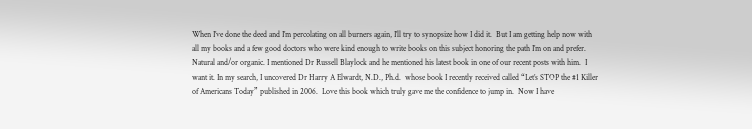When I’ve done the deed and I’m percolating on all burners again, I’ll try to synopsize how I did it.  But I am getting help now with all my books and a few good doctors who were kind enough to write books on this subject honoring the path I’m on and prefer. Natural and/or organic. I mentioned Dr Russell Blaylock and he mentioned his latest book in one of our recent posts with him.  I want it. In my search, I uncovered Dr Harry A Elwardt, N.D., Ph.d.  whose book I recently received called “Let’s STOP the #1 Killer of Americans Today” published in 2006.  Love this book which truly gave me the confidence to jump in.  Now I have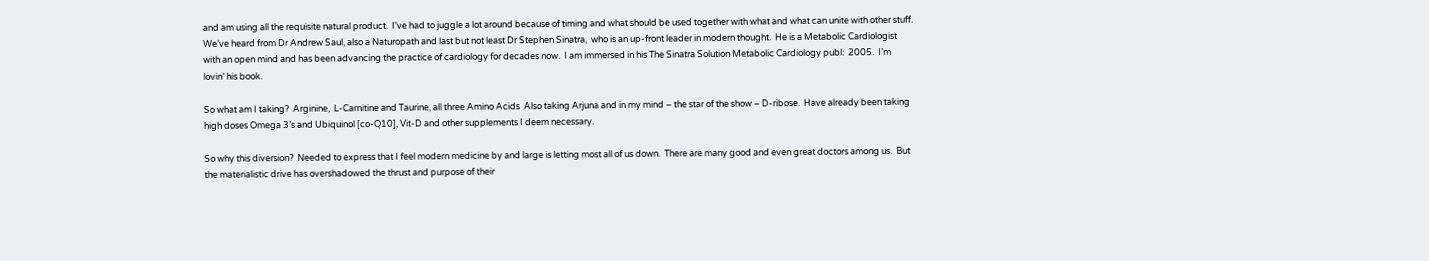and am using all the requisite natural product.  I’ve had to juggle a lot around because of timing and what should be used together with what and what can unite with other stuff.  We’ve heard from Dr Andrew Saul, also a Naturopath and last but not least Dr Stephen Sinatra,  who is an up-front leader in modern thought.  He is a Metabolic Cardiologist with an open mind and has been advancing the practice of cardiology for decades now.  I am immersed in his The Sinatra Solution Metabolic Cardiology publ:  2005.  I’m lovin’ his book.

So what am I taking?  Arginine,  L-Carnitine and Taurine, all three Amino Acids  Also taking Arjuna and in my mind – the star of the show – D-ribose.  Have already been taking high doses Omega 3’s and Ubiquinol [co-Q10], Vit-D and other supplements I deem necessary.

So why this diversion?  Needed to express that I feel modern medicine by and large is letting most all of us down.  There are many good and even great doctors among us.  But the materialistic drive has overshadowed the thrust and purpose of their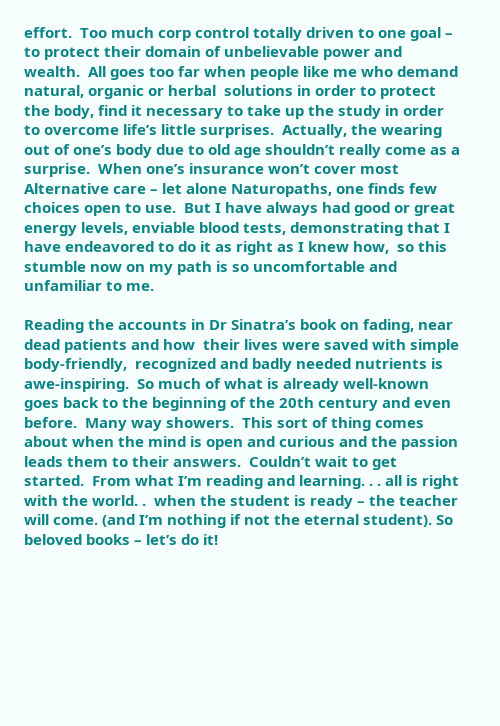effort.  Too much corp control totally driven to one goal – to protect their domain of unbelievable power and wealth.  All goes too far when people like me who demand natural, organic or herbal  solutions in order to protect the body, find it necessary to take up the study in order to overcome life’s little surprises.  Actually, the wearing out of one’s body due to old age shouldn’t really come as a surprise.  When one’s insurance won’t cover most Alternative care – let alone Naturopaths, one finds few choices open to use.  But I have always had good or great energy levels, enviable blood tests, demonstrating that I have endeavored to do it as right as I knew how,  so this stumble now on my path is so uncomfortable and unfamiliar to me.

Reading the accounts in Dr Sinatra’s book on fading, near dead patients and how  their lives were saved with simple body-friendly,  recognized and badly needed nutrients is awe-inspiring.  So much of what is already well-known goes back to the beginning of the 20th century and even before.  Many way showers.  This sort of thing comes about when the mind is open and curious and the passion leads them to their answers.  Couldn’t wait to get started.  From what I’m reading and learning. . . all is right with the world. .  when the student is ready – the teacher will come. (and I’m nothing if not the eternal student). So beloved books – let’s do it!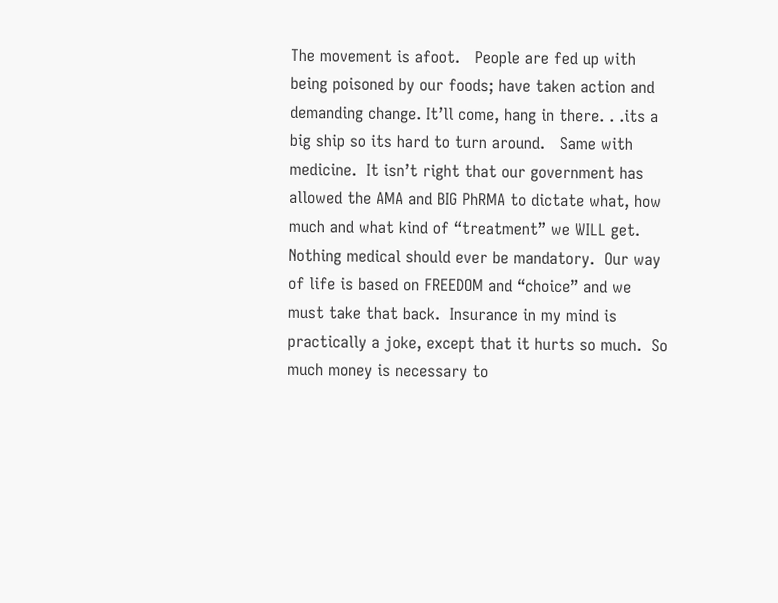The movement is afoot.   People are fed up with being poisoned by our foods; have taken action and demanding change. It’ll come, hang in there. . .its a big ship so its hard to turn around.   Same with medicine.  It isn’t right that our government has allowed the AMA and BIG PhRMA to dictate what, how much and what kind of “treatment” we WILL get. Nothing medical should ever be mandatory.  Our way of life is based on FREEDOM and “choice” and we must take that back.  Insurance in my mind is practically a joke, except that it hurts so much.  So much money is necessary to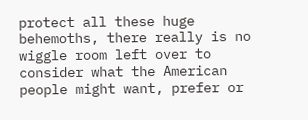protect all these huge behemoths, there really is no wiggle room left over to consider what the American people might want, prefer or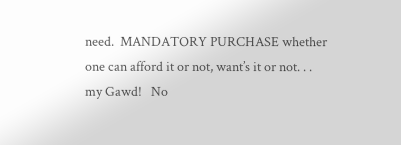need.  MANDATORY PURCHASE whether one can afford it or not, want’s it or not. . . my Gawd!   No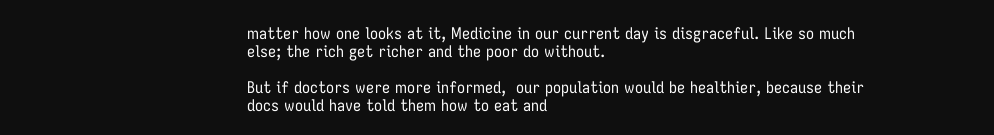matter how one looks at it, Medicine in our current day is disgraceful. Like so much else; the rich get richer and the poor do without.

But if doctors were more informed,  our population would be healthier, because their docs would have told them how to eat and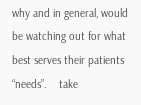why and in general, would be watching out for what best serves their patients “needs”.    take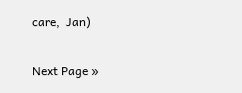care,  Jan)

Next Page »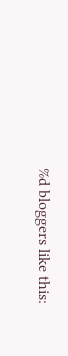%d bloggers like this: